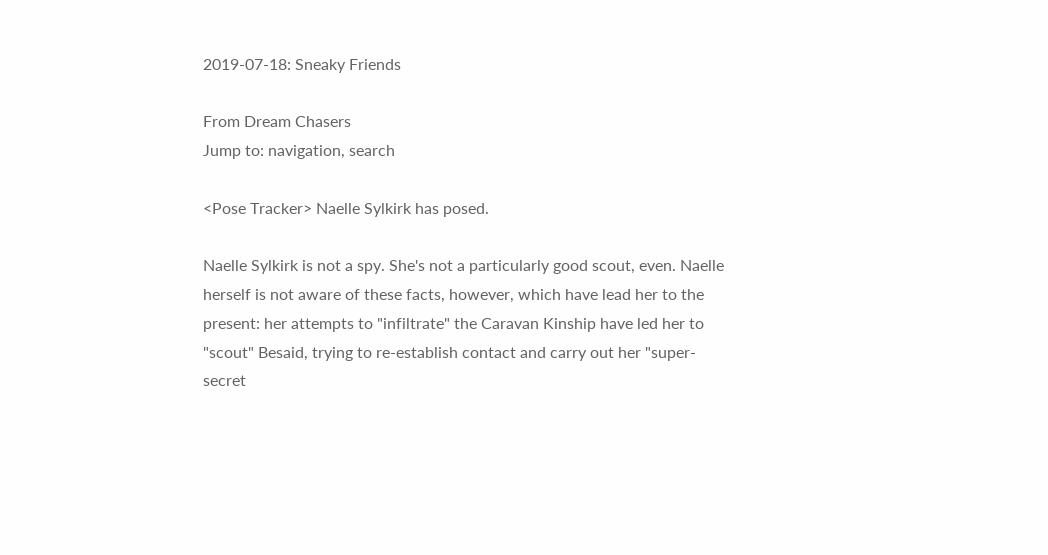2019-07-18: Sneaky Friends

From Dream Chasers
Jump to: navigation, search

<Pose Tracker> Naelle Sylkirk has posed.

Naelle Sylkirk is not a spy. She's not a particularly good scout, even. Naelle herself is not aware of these facts, however, which have lead her to the present: her attempts to "infiltrate" the Caravan Kinship have led her to "scout" Besaid, trying to re-establish contact and carry out her "super-secret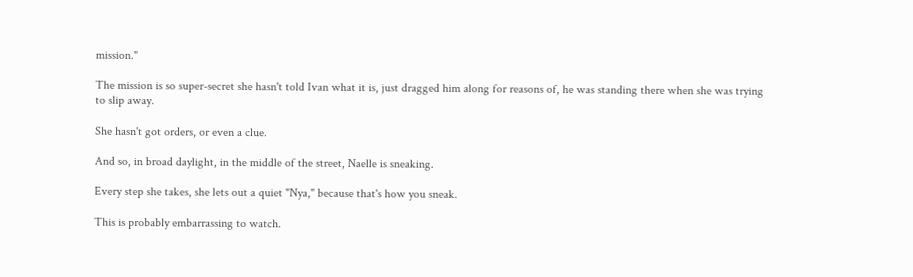mission."

The mission is so super-secret she hasn't told Ivan what it is, just dragged him along for reasons of, he was standing there when she was trying to slip away.

She hasn't got orders, or even a clue.

And so, in broad daylight, in the middle of the street, Naelle is sneaking.

Every step she takes, she lets out a quiet "Nya," because that's how you sneak.

This is probably embarrassing to watch.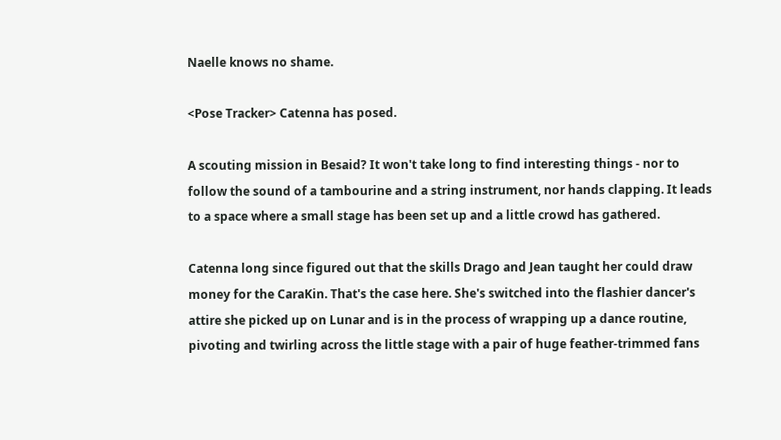Naelle knows no shame.

<Pose Tracker> Catenna has posed.

A scouting mission in Besaid? It won't take long to find interesting things - nor to follow the sound of a tambourine and a string instrument, nor hands clapping. It leads to a space where a small stage has been set up and a little crowd has gathered.

Catenna long since figured out that the skills Drago and Jean taught her could draw money for the CaraKin. That's the case here. She's switched into the flashier dancer's attire she picked up on Lunar and is in the process of wrapping up a dance routine, pivoting and twirling across the little stage with a pair of huge feather-trimmed fans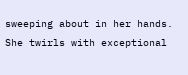sweeping about in her hands. She twirls with exceptional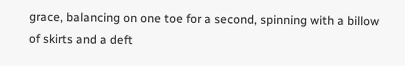grace, balancing on one toe for a second, spinning with a billow of skirts and a deft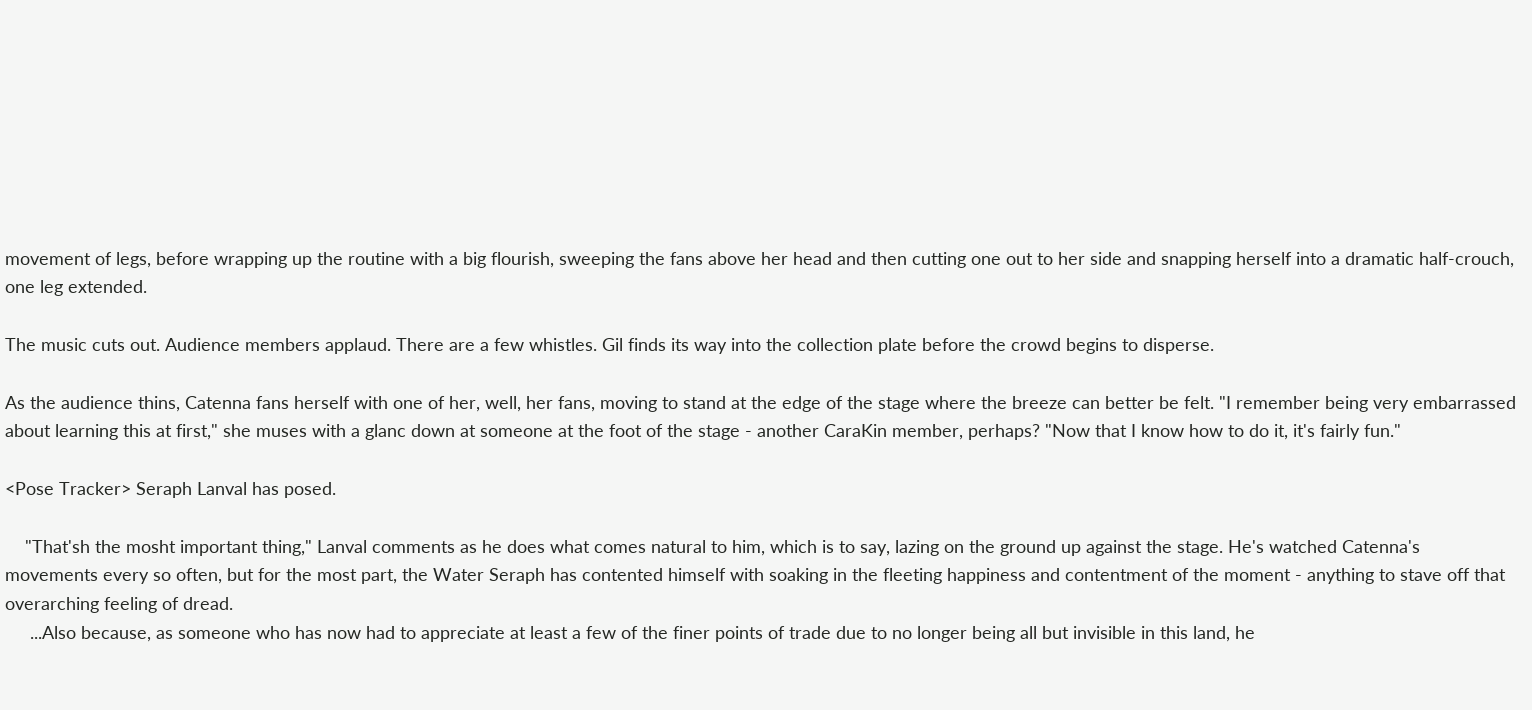movement of legs, before wrapping up the routine with a big flourish, sweeping the fans above her head and then cutting one out to her side and snapping herself into a dramatic half-crouch, one leg extended.

The music cuts out. Audience members applaud. There are a few whistles. Gil finds its way into the collection plate before the crowd begins to disperse.

As the audience thins, Catenna fans herself with one of her, well, her fans, moving to stand at the edge of the stage where the breeze can better be felt. "I remember being very embarrassed about learning this at first," she muses with a glanc down at someone at the foot of the stage - another CaraKin member, perhaps? "Now that I know how to do it, it's fairly fun."

<Pose Tracker> Seraph Lanval has posed.

    "That'sh the mosht important thing," Lanval comments as he does what comes natural to him, which is to say, lazing on the ground up against the stage. He's watched Catenna's movements every so often, but for the most part, the Water Seraph has contented himself with soaking in the fleeting happiness and contentment of the moment - anything to stave off that overarching feeling of dread.
     ...Also because, as someone who has now had to appreciate at least a few of the finer points of trade due to no longer being all but invisible in this land, he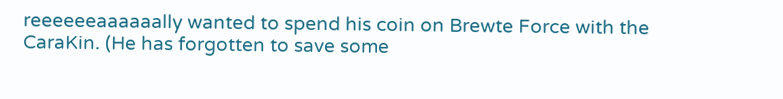reeeeeeaaaaaally wanted to spend his coin on Brewte Force with the CaraKin. (He has forgotten to save some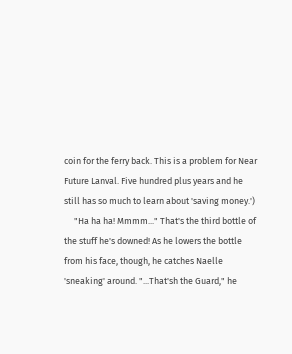coin for the ferry back. This is a problem for Near Future Lanval. Five hundred plus years and he still has so much to learn about 'saving money.')
     "Ha ha ha! Mmmm..." That's the third bottle of the stuff he's downed! As he lowers the bottle from his face, though, he catches Naelle 'sneaking' around. "...That'sh the Guard," he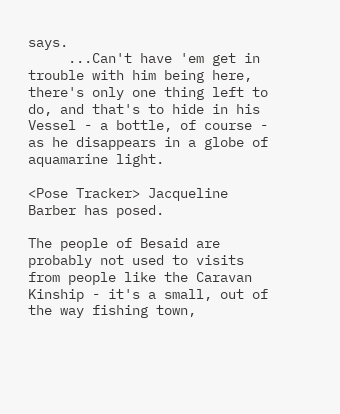says.
     ...Can't have 'em get in trouble with him being here, there's only one thing left to do, and that's to hide in his Vessel - a bottle, of course - as he disappears in a globe of aquamarine light.

<Pose Tracker> Jacqueline Barber has posed.

The people of Besaid are probably not used to visits from people like the Caravan Kinship - it's a small, out of the way fishing town,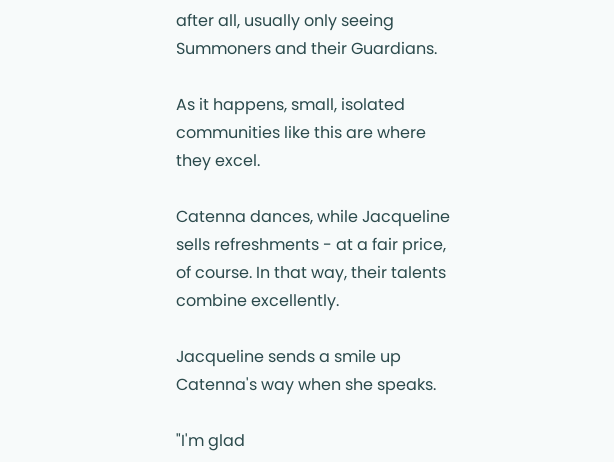after all, usually only seeing Summoners and their Guardians.

As it happens, small, isolated communities like this are where they excel.

Catenna dances, while Jacqueline sells refreshments - at a fair price, of course. In that way, their talents combine excellently.

Jacqueline sends a smile up Catenna's way when she speaks.

"I'm glad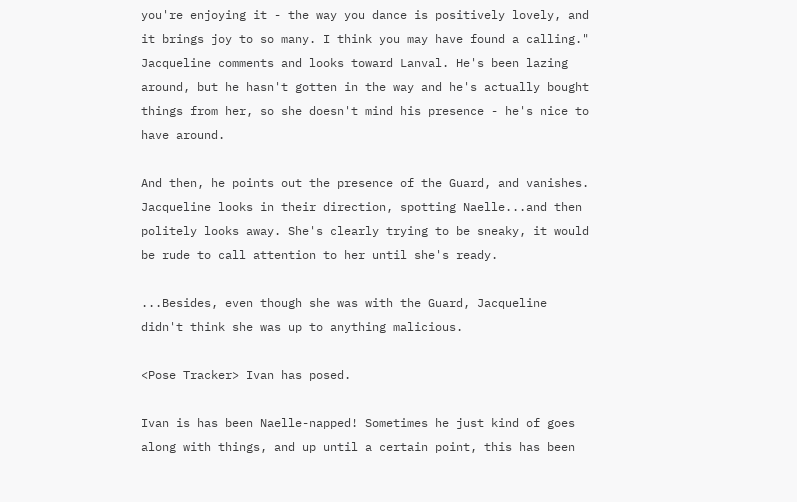you're enjoying it - the way you dance is positively lovely, and it brings joy to so many. I think you may have found a calling." Jacqueline comments and looks toward Lanval. He's been lazing around, but he hasn't gotten in the way and he's actually bought things from her, so she doesn't mind his presence - he's nice to have around.

And then, he points out the presence of the Guard, and vanishes. Jacqueline looks in their direction, spotting Naelle...and then politely looks away. She's clearly trying to be sneaky, it would be rude to call attention to her until she's ready.

...Besides, even though she was with the Guard, Jacqueline didn't think she was up to anything malicious.

<Pose Tracker> Ivan has posed.

Ivan is has been Naelle-napped! Sometimes he just kind of goes along with things, and up until a certain point, this has been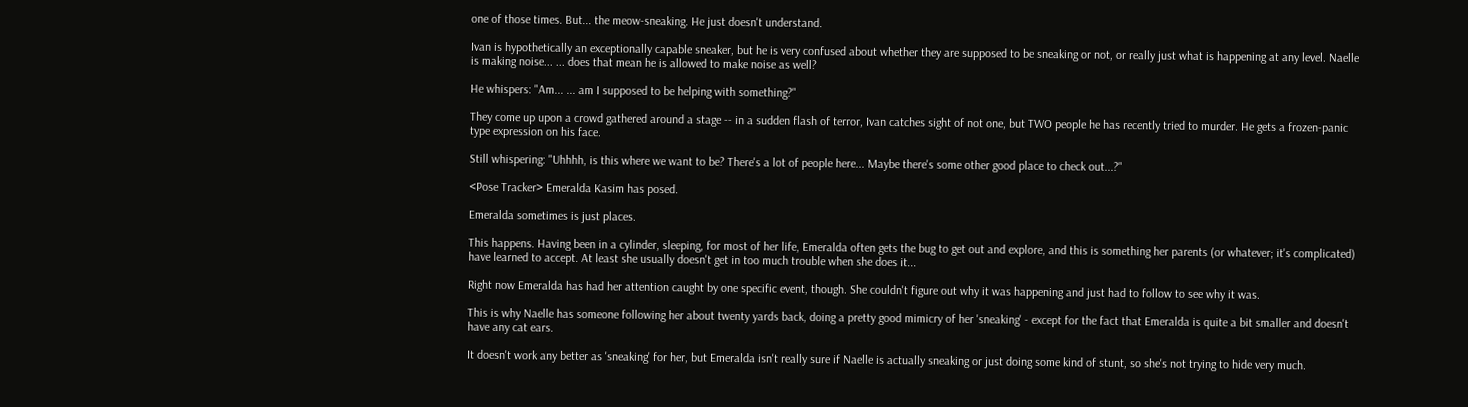one of those times. But... the meow-sneaking. He just doesn't understand.

Ivan is hypothetically an exceptionally capable sneaker, but he is very confused about whether they are supposed to be sneaking or not, or really just what is happening at any level. Naelle is making noise... ... does that mean he is allowed to make noise as well?

He whispers: "Am... ... am I supposed to be helping with something?"

They come up upon a crowd gathered around a stage -- in a sudden flash of terror, Ivan catches sight of not one, but TWO people he has recently tried to murder. He gets a frozen-panic type expression on his face.

Still whispering: "Uhhhh, is this where we want to be? There's a lot of people here... Maybe there's some other good place to check out...?"

<Pose Tracker> Emeralda Kasim has posed.

Emeralda sometimes is just places.

This happens. Having been in a cylinder, sleeping, for most of her life, Emeralda often gets the bug to get out and explore, and this is something her parents (or whatever; it's complicated) have learned to accept. At least she usually doesn't get in too much trouble when she does it...

Right now Emeralda has had her attention caught by one specific event, though. She couldn't figure out why it was happening and just had to follow to see why it was.

This is why Naelle has someone following her about twenty yards back, doing a pretty good mimicry of her 'sneaking' - except for the fact that Emeralda is quite a bit smaller and doesn't have any cat ears.

It doesn't work any better as 'sneaking' for her, but Emeralda isn't really sure if Naelle is actually sneaking or just doing some kind of stunt, so she's not trying to hide very much.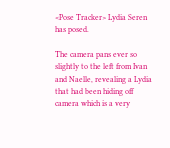<Pose Tracker> Lydia Seren has posed.

The camera pans ever so slightly to the left from Ivan and Naelle, revealing a Lydia that had been hiding off camera which is a very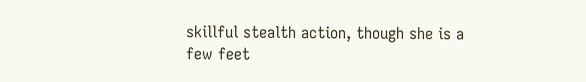skillful stealth action, though she is a few feet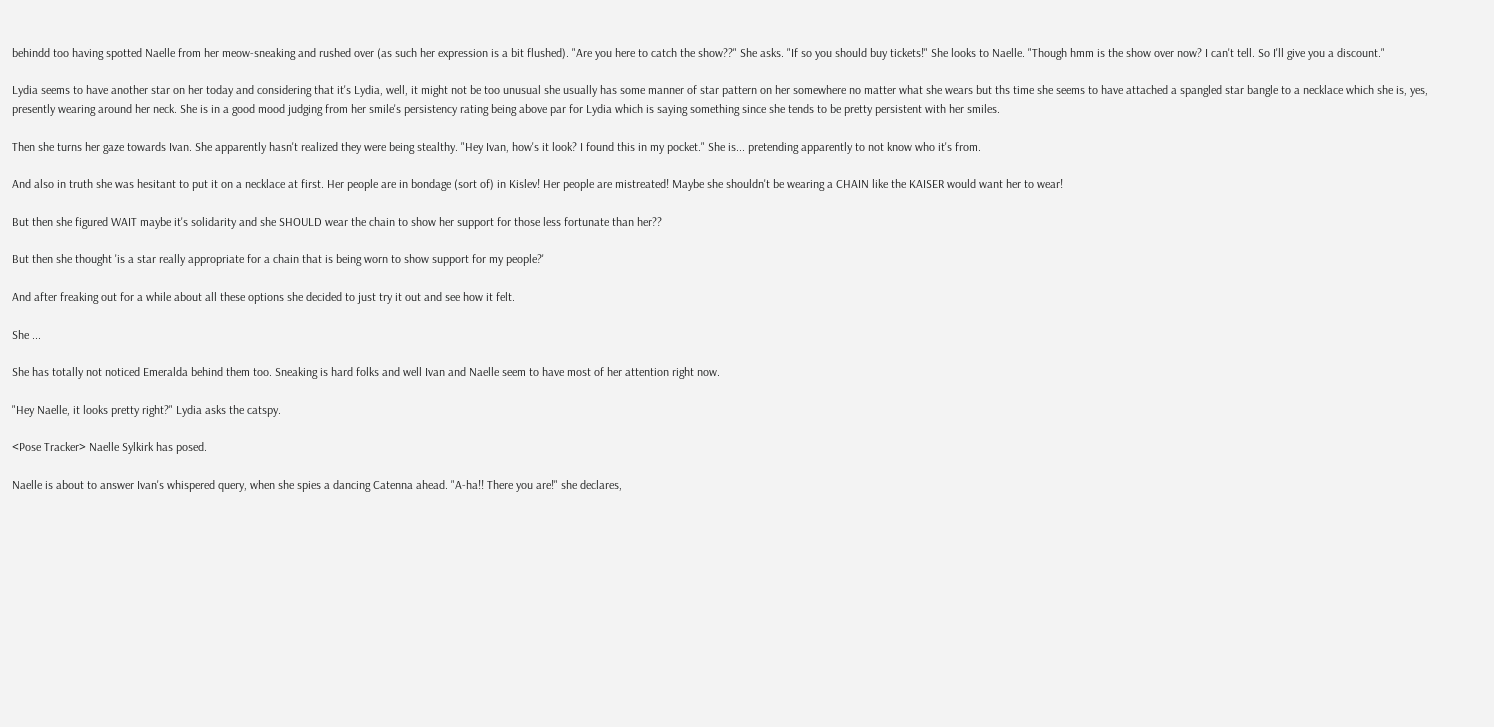behindd too having spotted Naelle from her meow-sneaking and rushed over (as such her expression is a bit flushed). "Are you here to catch the show??" She asks. "If so you should buy tickets!" She looks to Naelle. "Though hmm is the show over now? I can't tell. So I'll give you a discount."

Lydia seems to have another star on her today and considering that it's Lydia, well, it might not be too unusual she usually has some manner of star pattern on her somewhere no matter what she wears but ths time she seems to have attached a spangled star bangle to a necklace which she is, yes, presently wearing around her neck. She is in a good mood judging from her smile's persistency rating being above par for Lydia which is saying something since she tends to be pretty persistent with her smiles.

Then she turns her gaze towards Ivan. She apparently hasn't realized they were being stealthy. "Hey Ivan, how's it look? I found this in my pocket." She is... pretending apparently to not know who it's from.

And also in truth she was hesitant to put it on a necklace at first. Her people are in bondage (sort of) in Kislev! Her people are mistreated! Maybe she shouldn't be wearing a CHAIN like the KAISER would want her to wear!

But then she figured WAIT maybe it's solidarity and she SHOULD wear the chain to show her support for those less fortunate than her??

But then she thought 'is a star really appropriate for a chain that is being worn to show support for my people?'

And after freaking out for a while about all these options she decided to just try it out and see how it felt.

She ...

She has totally not noticed Emeralda behind them too. Sneaking is hard folks and well Ivan and Naelle seem to have most of her attention right now.

"Hey Naelle, it looks pretty right?" Lydia asks the catspy.

<Pose Tracker> Naelle Sylkirk has posed.

Naelle is about to answer Ivan's whispered query, when she spies a dancing Catenna ahead. "A-ha!! There you are!" she declares,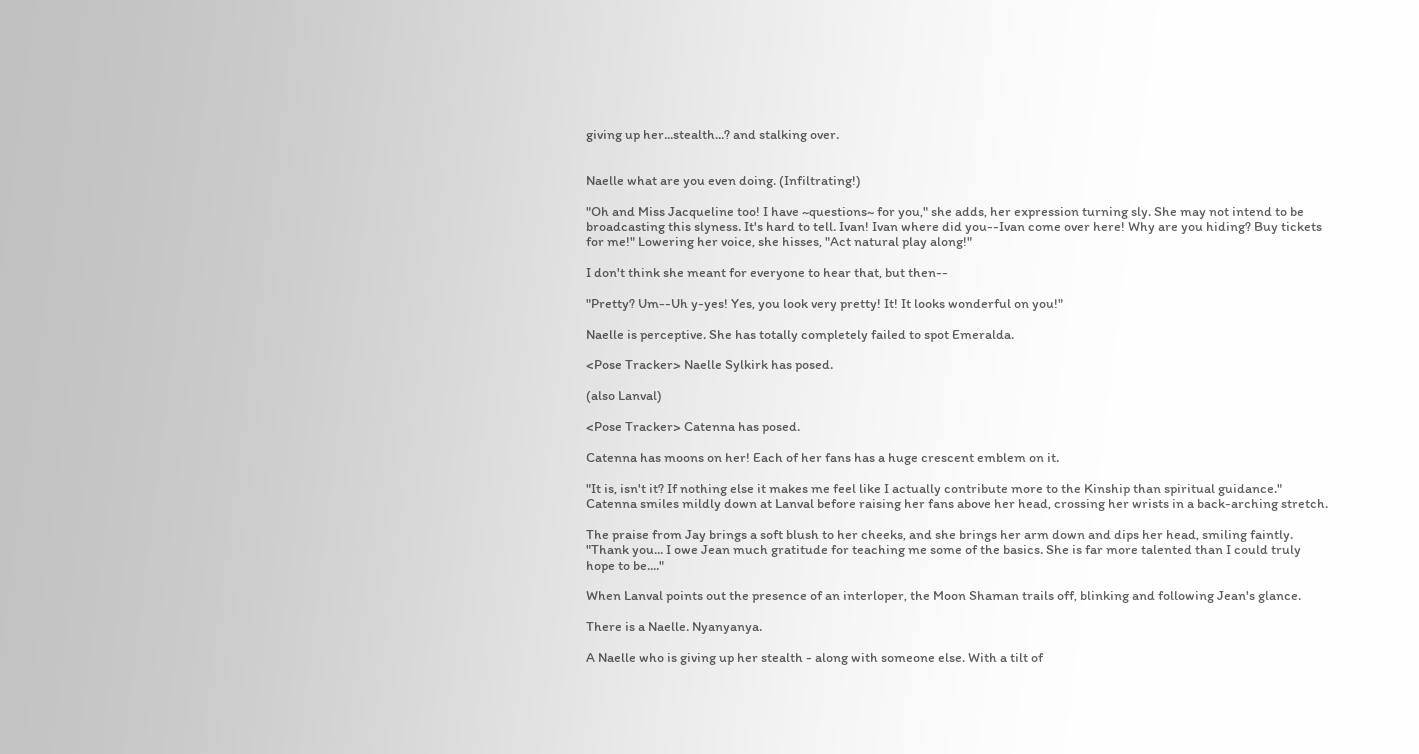giving up her...stealth...? and stalking over.


Naelle what are you even doing. (Infiltrating!)

"Oh and Miss Jacqueline too! I have ~questions~ for you," she adds, her expression turning sly. She may not intend to be broadcasting this slyness. It's hard to tell. Ivan! Ivan where did you--Ivan come over here! Why are you hiding? Buy tickets for me!" Lowering her voice, she hisses, "Act natural play along!"

I don't think she meant for everyone to hear that, but then--

"Pretty? Um--Uh y-yes! Yes, you look very pretty! It! It looks wonderful on you!"

Naelle is perceptive. She has totally completely failed to spot Emeralda.

<Pose Tracker> Naelle Sylkirk has posed.

(also Lanval)

<Pose Tracker> Catenna has posed.

Catenna has moons on her! Each of her fans has a huge crescent emblem on it.

"It is, isn't it? If nothing else it makes me feel like I actually contribute more to the Kinship than spiritual guidance." Catenna smiles mildly down at Lanval before raising her fans above her head, crossing her wrists in a back-arching stretch.

The praise from Jay brings a soft blush to her cheeks, and she brings her arm down and dips her head, smiling faintly. "Thank you... I owe Jean much gratitude for teaching me some of the basics. She is far more talented than I could truly hope to be...."

When Lanval points out the presence of an interloper, the Moon Shaman trails off, blinking and following Jean's glance.

There is a Naelle. Nyanyanya.

A Naelle who is giving up her stealth - along with someone else. With a tilt of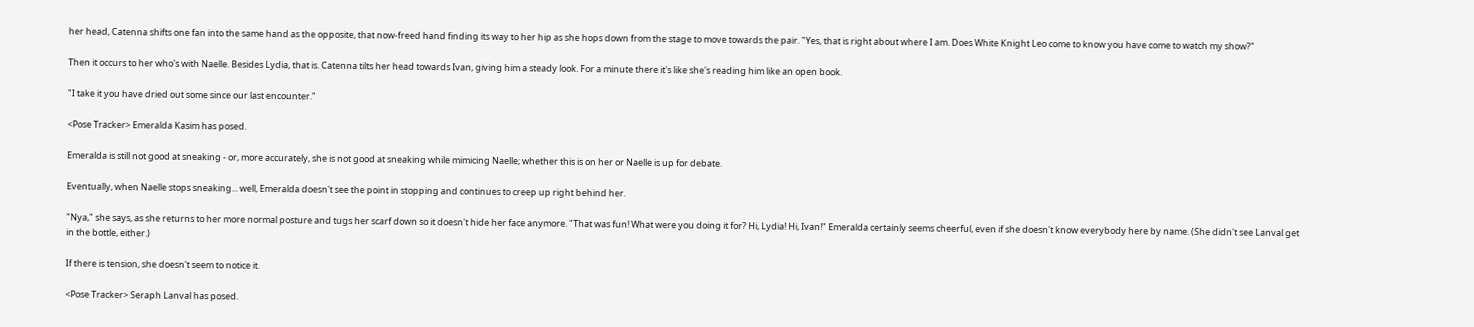her head, Catenna shifts one fan into the same hand as the opposite, that now-freed hand finding its way to her hip as she hops down from the stage to move towards the pair. "Yes, that is right about where I am. Does White Knight Leo come to know you have come to watch my show?"

Then it occurs to her who's with Naelle. Besides Lydia, that is. Catenna tilts her head towards Ivan, giving him a steady look. For a minute there it's like she's reading him like an open book.

"I take it you have dried out some since our last encounter."

<Pose Tracker> Emeralda Kasim has posed.

Emeralda is still not good at sneaking - or, more accurately, she is not good at sneaking while mimicing Naelle; whether this is on her or Naelle is up for debate.

Eventually, when Naelle stops sneaking... well, Emeralda doesn't see the point in stopping and continues to creep up right behind her.

"Nya," she says, as she returns to her more normal posture and tugs her scarf down so it doesn't hide her face anymore. "That was fun! What were you doing it for? Hi, Lydia! Hi, Ivan!" Emeralda certainly seems cheerful, even if she doesn't know everybody here by name. (She didn't see Lanval get in the bottle, either.)

If there is tension, she doesn't seem to notice it.

<Pose Tracker> Seraph Lanval has posed.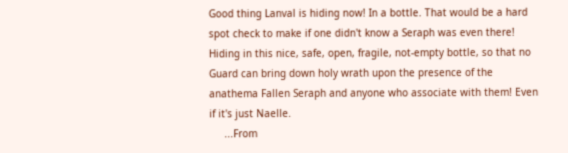Good thing Lanval is hiding now! In a bottle. That would be a hard spot check to make if one didn't know a Seraph was even there! Hiding in this nice, safe, open, fragile, not-empty bottle, so that no Guard can bring down holy wrath upon the presence of the anathema Fallen Seraph and anyone who associate with them! Even if it's just Naelle.
     ...From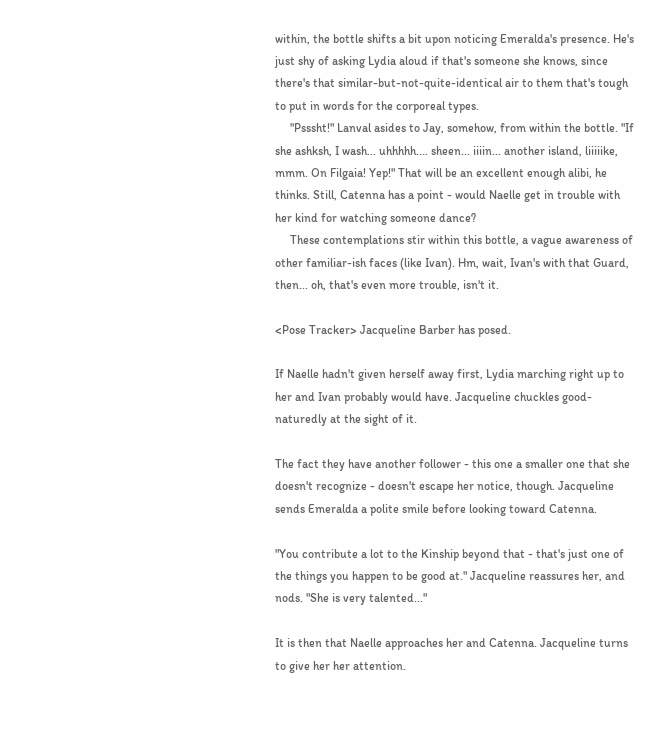within, the bottle shifts a bit upon noticing Emeralda's presence. He's just shy of asking Lydia aloud if that's someone she knows, since there's that similar-but-not-quite-identical air to them that's tough to put in words for the corporeal types.
     "Psssht!" Lanval asides to Jay, somehow, from within the bottle. "If she ashksh, I wash... uhhhhh.... sheen... iiiin... another island, liiiiike, mmm. On Filgaia! Yep!" That will be an excellent enough alibi, he thinks. Still, Catenna has a point - would Naelle get in trouble with her kind for watching someone dance?
     These contemplations stir within this bottle, a vague awareness of other familiar-ish faces (like Ivan). Hm, wait, Ivan's with that Guard, then... oh, that's even more trouble, isn't it.

<Pose Tracker> Jacqueline Barber has posed.

If Naelle hadn't given herself away first, Lydia marching right up to her and Ivan probably would have. Jacqueline chuckles good-naturedly at the sight of it.

The fact they have another follower - this one a smaller one that she doesn't recognize - doesn't escape her notice, though. Jacqueline sends Emeralda a polite smile before looking toward Catenna.

"You contribute a lot to the Kinship beyond that - that's just one of the things you happen to be good at." Jacqueline reassures her, and nods. "She is very talented..."

It is then that Naelle approaches her and Catenna. Jacqueline turns to give her her attention.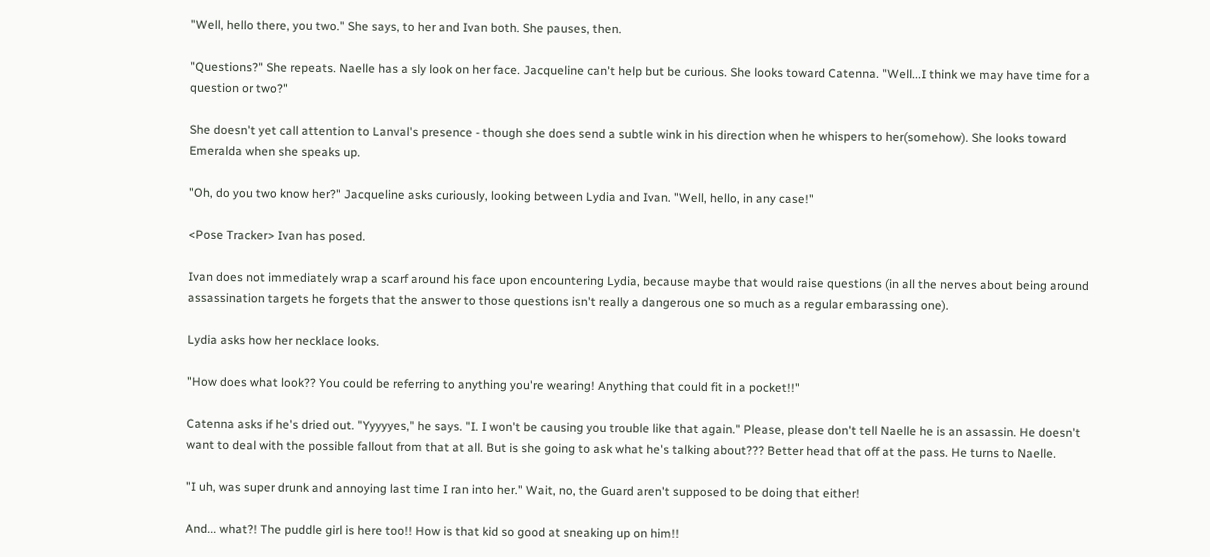"Well, hello there, you two." She says, to her and Ivan both. She pauses, then.

"Questions?" She repeats. Naelle has a sly look on her face. Jacqueline can't help but be curious. She looks toward Catenna. "Well...I think we may have time for a question or two?"

She doesn't yet call attention to Lanval's presence - though she does send a subtle wink in his direction when he whispers to her(somehow). She looks toward Emeralda when she speaks up.

"Oh, do you two know her?" Jacqueline asks curiously, looking between Lydia and Ivan. "Well, hello, in any case!"

<Pose Tracker> Ivan has posed.

Ivan does not immediately wrap a scarf around his face upon encountering Lydia, because maybe that would raise questions (in all the nerves about being around assassination targets he forgets that the answer to those questions isn't really a dangerous one so much as a regular embarassing one).

Lydia asks how her necklace looks.

"How does what look?? You could be referring to anything you're wearing! Anything that could fit in a pocket!!"

Catenna asks if he's dried out. "Yyyyyes," he says. "I. I won't be causing you trouble like that again." Please, please don't tell Naelle he is an assassin. He doesn't want to deal with the possible fallout from that at all. But is she going to ask what he's talking about??? Better head that off at the pass. He turns to Naelle.

"I uh, was super drunk and annoying last time I ran into her." Wait, no, the Guard aren't supposed to be doing that either!

And... what?! The puddle girl is here too!! How is that kid so good at sneaking up on him!!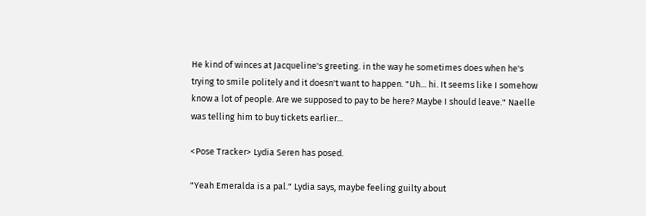He kind of winces at Jacqueline's greeting. in the way he sometimes does when he's trying to smile politely and it doesn't want to happen. "Uh... hi. It seems like I somehow know a lot of people. Are we supposed to pay to be here? Maybe I should leave." Naelle was telling him to buy tickets earlier...

<Pose Tracker> Lydia Seren has posed.

"Yeah Emeralda is a pal." Lydia says, maybe feeling guilty about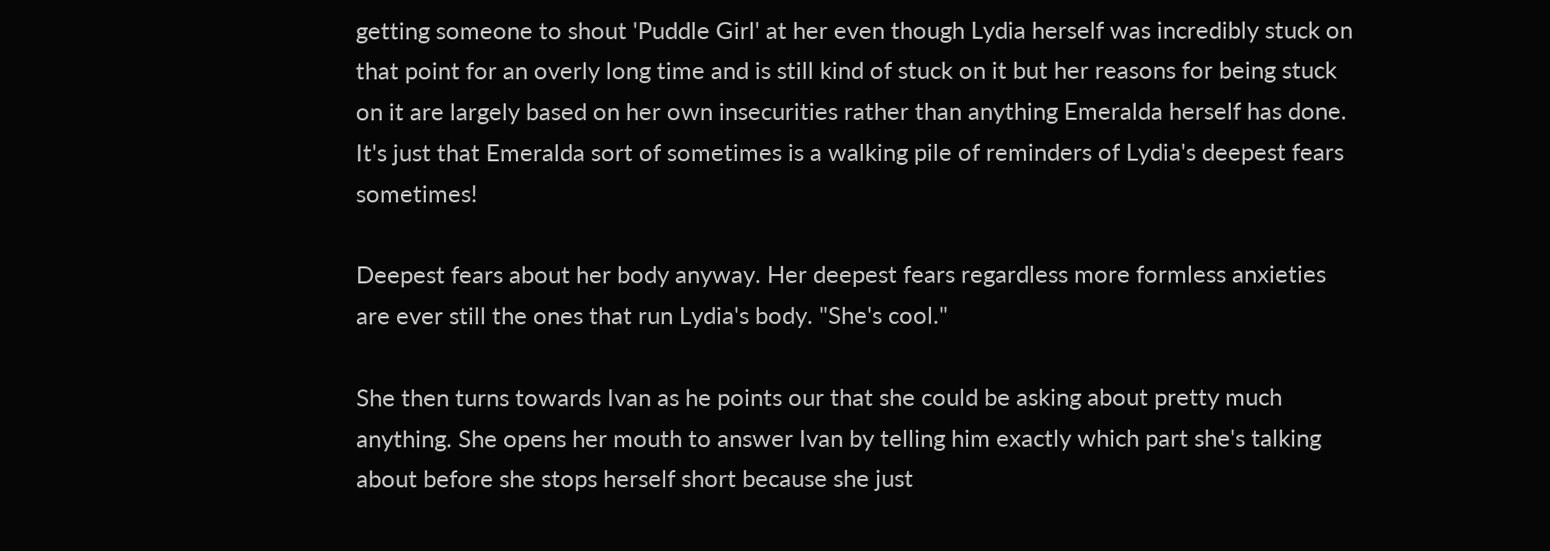getting someone to shout 'Puddle Girl' at her even though Lydia herself was incredibly stuck on that point for an overly long time and is still kind of stuck on it but her reasons for being stuck on it are largely based on her own insecurities rather than anything Emeralda herself has done. It's just that Emeralda sort of sometimes is a walking pile of reminders of Lydia's deepest fears sometimes!

Deepest fears about her body anyway. Her deepest fears regardless more formless anxieties are ever still the ones that run Lydia's body. "She's cool."

She then turns towards Ivan as he points our that she could be asking about pretty much anything. She opens her mouth to answer Ivan by telling him exactly which part she's talking about before she stops herself short because she just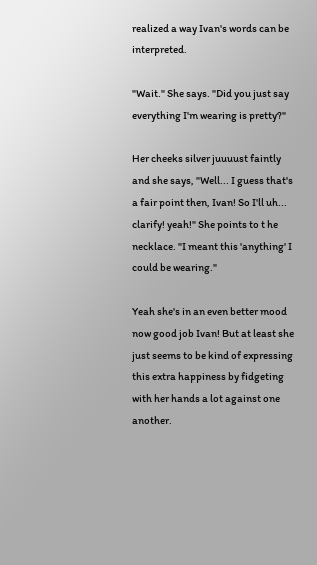realized a way Ivan's words can be interpreted.

"Wait." She says. "Did you just say everything I'm wearing is pretty?"

Her cheeks silver juuuust faintly and she says, "Well... I guess that's a fair point then, Ivan! So I'll uh... clarify! yeah!" She points to t he necklace. "I meant this 'anything' I could be wearing."

Yeah she's in an even better mood now good job Ivan! But at least she just seems to be kind of expressing this extra happiness by fidgeting with her hands a lot against one another.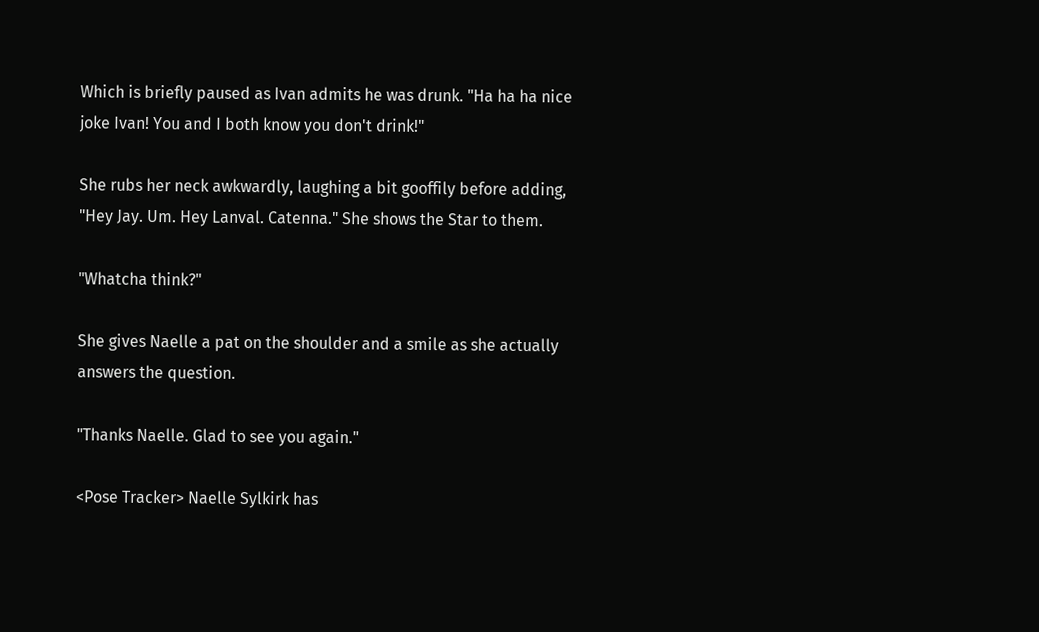Which is briefly paused as Ivan admits he was drunk. "Ha ha ha nice joke Ivan! You and I both know you don't drink!"

She rubs her neck awkwardly, laughing a bit gooffily before adding, "Hey Jay. Um. Hey Lanval. Catenna." She shows the Star to them.

"Whatcha think?"

She gives Naelle a pat on the shoulder and a smile as she actually answers the question.

"Thanks Naelle. Glad to see you again."

<Pose Tracker> Naelle Sylkirk has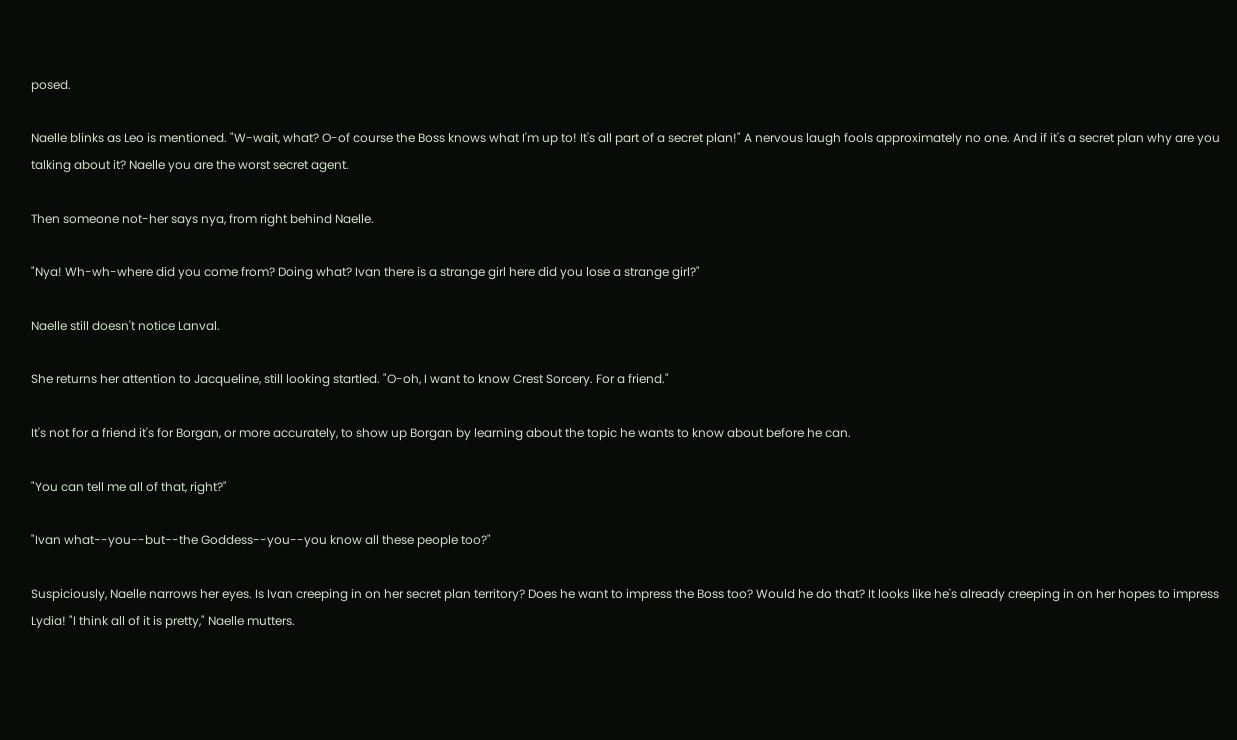posed.

Naelle blinks as Leo is mentioned. "W-wait, what? O-of course the Boss knows what I'm up to! It's all part of a secret plan!" A nervous laugh fools approximately no one. And if it's a secret plan why are you talking about it? Naelle you are the worst secret agent.

Then someone not-her says nya, from right behind Naelle.

"Nya! Wh-wh-where did you come from? Doing what? Ivan there is a strange girl here did you lose a strange girl?"

Naelle still doesn't notice Lanval.

She returns her attention to Jacqueline, still looking startled. "O-oh, I want to know Crest Sorcery. For a friend."

It's not for a friend it's for Borgan, or more accurately, to show up Borgan by learning about the topic he wants to know about before he can.

"You can tell me all of that, right?"

"Ivan what--you--but--the Goddess--you--you know all these people too?"

Suspiciously, Naelle narrows her eyes. Is Ivan creeping in on her secret plan territory? Does he want to impress the Boss too? Would he do that? It looks like he's already creeping in on her hopes to impress Lydia! "I think all of it is pretty," Naelle mutters.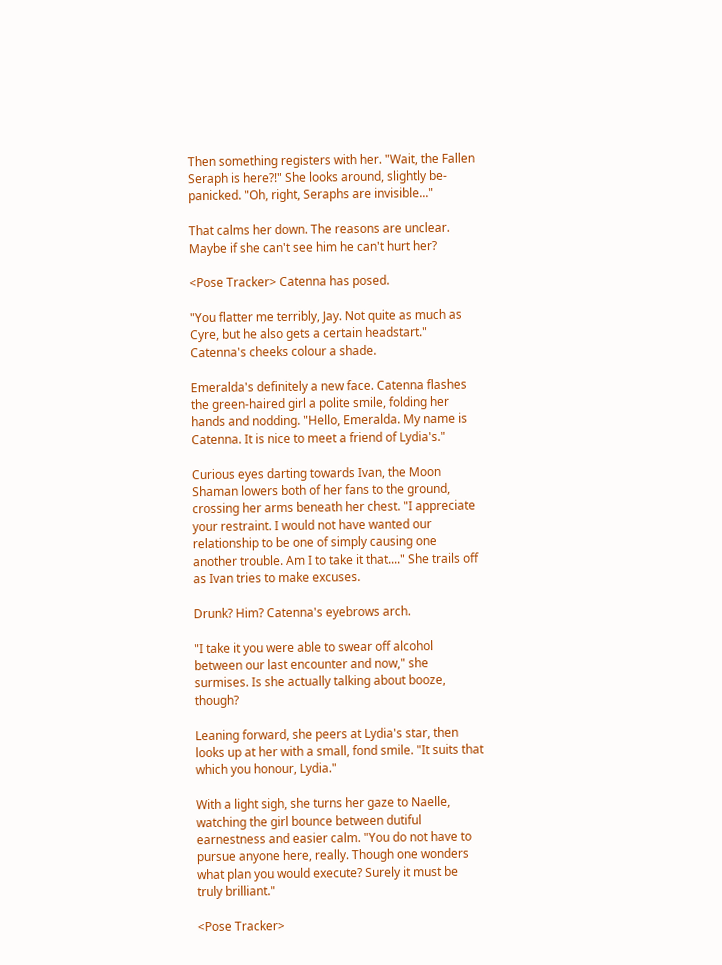Then something registers with her. "Wait, the Fallen Seraph is here?!" She looks around, slightly be-panicked. "Oh, right, Seraphs are invisible..."

That calms her down. The reasons are unclear. Maybe if she can't see him he can't hurt her?

<Pose Tracker> Catenna has posed.

"You flatter me terribly, Jay. Not quite as much as Cyre, but he also gets a certain headstart." Catenna's cheeks colour a shade.

Emeralda's definitely a new face. Catenna flashes the green-haired girl a polite smile, folding her hands and nodding. "Hello, Emeralda. My name is Catenna. It is nice to meet a friend of Lydia's."

Curious eyes darting towards Ivan, the Moon Shaman lowers both of her fans to the ground, crossing her arms beneath her chest. "I appreciate your restraint. I would not have wanted our relationship to be one of simply causing one another trouble. Am I to take it that...." She trails off as Ivan tries to make excuses.

Drunk? Him? Catenna's eyebrows arch.

"I take it you were able to swear off alcohol between our last encounter and now," she surmises. Is she actually talking about booze, though?

Leaning forward, she peers at Lydia's star, then looks up at her with a small, fond smile. "It suits that which you honour, Lydia."

With a light sigh, she turns her gaze to Naelle, watching the girl bounce between dutiful earnestness and easier calm. "You do not have to pursue anyone here, really. Though one wonders what plan you would execute? Surely it must be truly brilliant."

<Pose Tracker>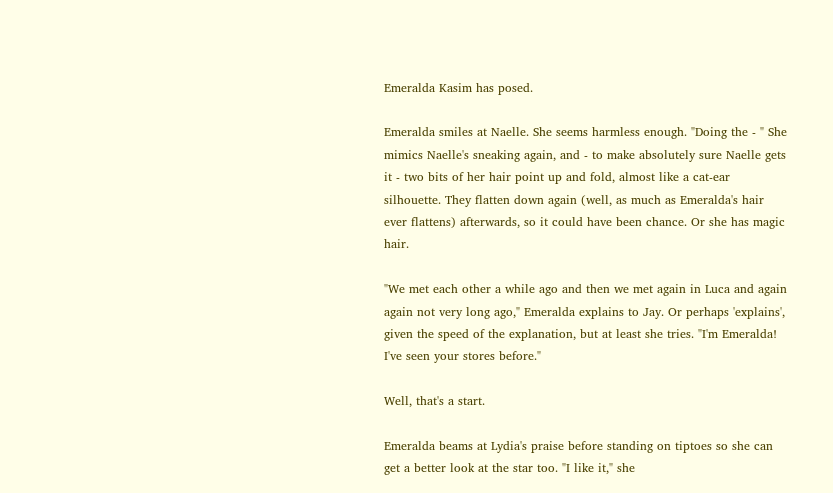Emeralda Kasim has posed.

Emeralda smiles at Naelle. She seems harmless enough. "Doing the - " She mimics Naelle's sneaking again, and - to make absolutely sure Naelle gets it - two bits of her hair point up and fold, almost like a cat-ear silhouette. They flatten down again (well, as much as Emeralda's hair ever flattens) afterwards, so it could have been chance. Or she has magic hair.

"We met each other a while ago and then we met again in Luca and again again not very long ago," Emeralda explains to Jay. Or perhaps 'explains', given the speed of the explanation, but at least she tries. "I'm Emeralda! I've seen your stores before."

Well, that's a start.

Emeralda beams at Lydia's praise before standing on tiptoes so she can get a better look at the star too. "I like it," she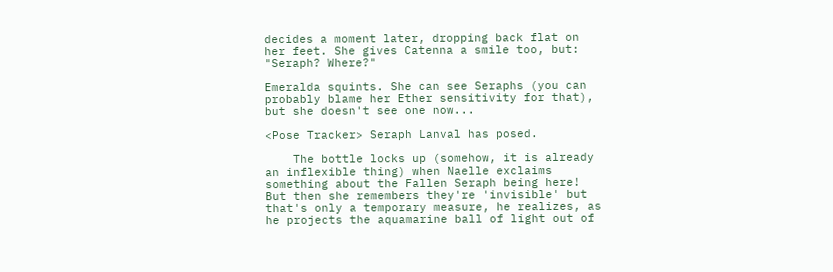decides a moment later, dropping back flat on her feet. She gives Catenna a smile too, but: "Seraph? Where?"

Emeralda squints. She can see Seraphs (you can probably blame her Ether sensitivity for that), but she doesn't see one now...

<Pose Tracker> Seraph Lanval has posed.

    The bottle locks up (somehow, it is already an inflexible thing) when Naelle exclaims something about the Fallen Seraph being here! But then she remembers they're 'invisible' but that's only a temporary measure, he realizes, as he projects the aquamarine ball of light out of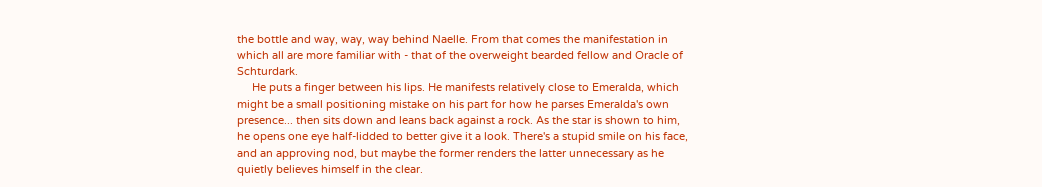the bottle and way, way, way behind Naelle. From that comes the manifestation in which all are more familiar with - that of the overweight bearded fellow and Oracle of Schturdark.
     He puts a finger between his lips. He manifests relatively close to Emeralda, which might be a small positioning mistake on his part for how he parses Emeralda's own presence... then sits down and leans back against a rock. As the star is shown to him, he opens one eye half-lidded to better give it a look. There's a stupid smile on his face, and an approving nod, but maybe the former renders the latter unnecessary as he quietly believes himself in the clear.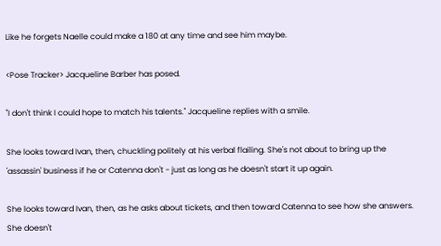Like he forgets Naelle could make a 180 at any time and see him maybe.

<Pose Tracker> Jacqueline Barber has posed.

"I don't think I could hope to match his talents." Jacqueline replies with a smile.

She looks toward Ivan, then, chuckling politely at his verbal flailing. She's not about to bring up the 'assassin' business if he or Catenna don't - just as long as he doesn't start it up again.

She looks toward Ivan, then, as he asks about tickets, and then toward Catenna to see how she answers. She doesn't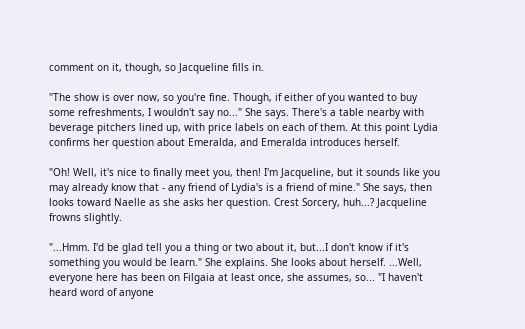comment on it, though, so Jacqueline fills in.

"The show is over now, so you're fine. Though, if either of you wanted to buy some refreshments, I wouldn't say no..." She says. There's a table nearby with beverage pitchers lined up, with price labels on each of them. At this point Lydia confirms her question about Emeralda, and Emeralda introduces herself.

"Oh! Well, it's nice to finally meet you, then! I'm Jacqueline, but it sounds like you may already know that - any friend of Lydia's is a friend of mine." She says, then looks toward Naelle as she asks her question. Crest Sorcery, huh...? Jacqueline frowns slightly.

"...Hmm. I'd be glad tell you a thing or two about it, but...I don't know if it's something you would be learn." She explains. She looks about herself. ...Well, everyone here has been on Filgaia at least once, she assumes, so... "I haven't heard word of anyone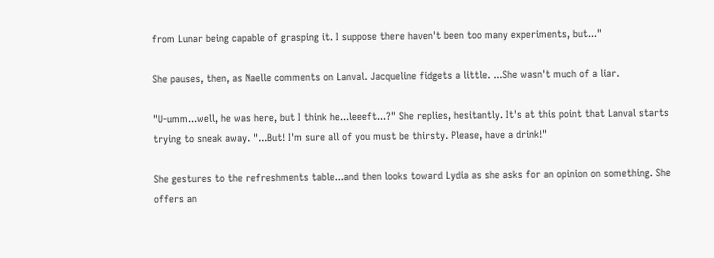from Lunar being capable of grasping it. I suppose there haven't been too many experiments, but..."

She pauses, then, as Naelle comments on Lanval. Jacqueline fidgets a little. ...She wasn't much of a liar.

"U-umm...well, he was here, but I think he...leeeft...?" She replies, hesitantly. It's at this point that Lanval starts trying to sneak away. "...But! I'm sure all of you must be thirsty. Please, have a drink!"

She gestures to the refreshments table...and then looks toward Lydia as she asks for an opinion on something. She offers an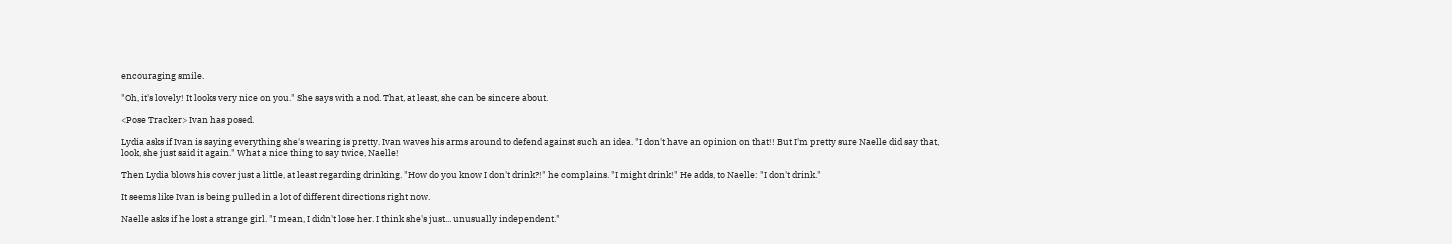encouraging smile.

"Oh, it's lovely! It looks very nice on you." She says with a nod. That, at least, she can be sincere about.

<Pose Tracker> Ivan has posed.

Lydia asks if Ivan is saying everything she's wearing is pretty. Ivan waves his arms around to defend against such an idea. "I don't have an opinion on that!! But I'm pretty sure Naelle did say that, look, she just said it again." What a nice thing to say twice, Naelle!

Then Lydia blows his cover just a little, at least regarding drinking. "How do you know I don't drink?!" he complains. "I might drink!" He adds, to Naelle: "I don't drink."

It seems like Ivan is being pulled in a lot of different directions right now.

Naelle asks if he lost a strange girl. "I mean, I didn't lose her. I think she's just... unusually independent."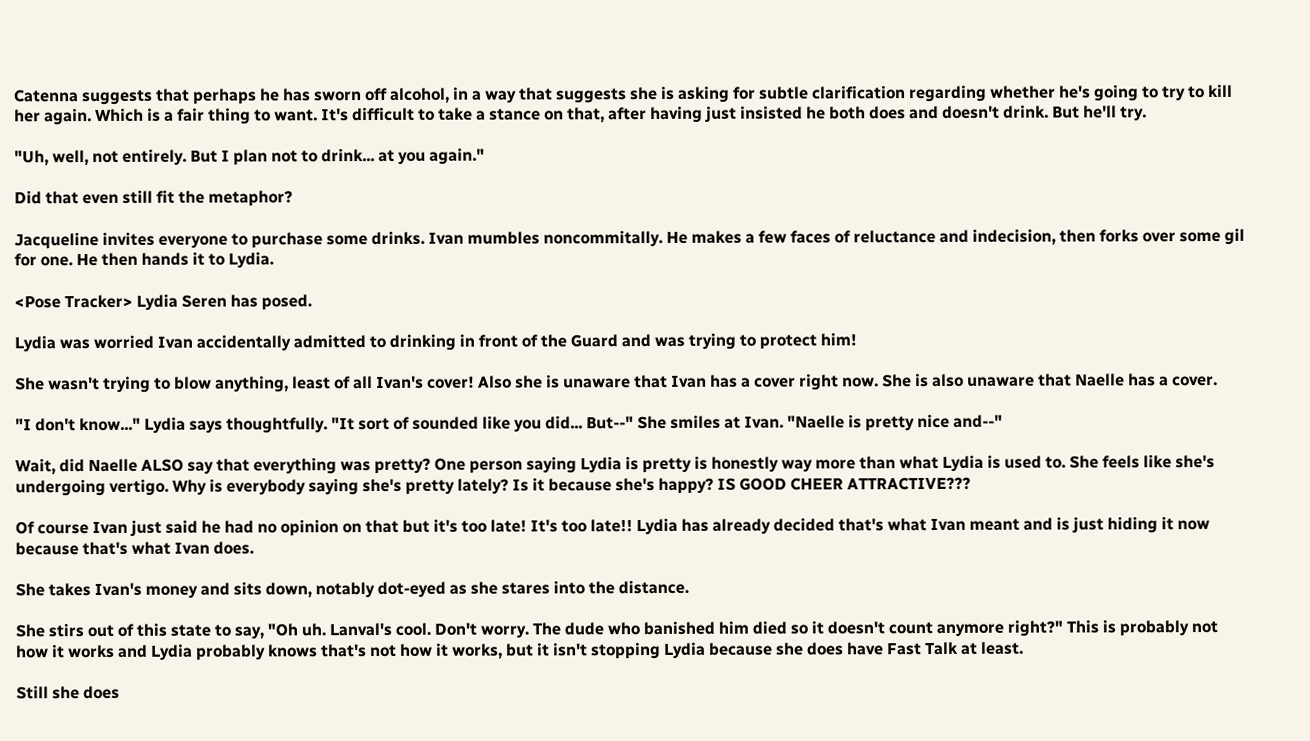Catenna suggests that perhaps he has sworn off alcohol, in a way that suggests she is asking for subtle clarification regarding whether he's going to try to kill her again. Which is a fair thing to want. It's difficult to take a stance on that, after having just insisted he both does and doesn't drink. But he'll try.

"Uh, well, not entirely. But I plan not to drink... at you again."

Did that even still fit the metaphor?

Jacqueline invites everyone to purchase some drinks. Ivan mumbles noncommitally. He makes a few faces of reluctance and indecision, then forks over some gil for one. He then hands it to Lydia.

<Pose Tracker> Lydia Seren has posed.

Lydia was worried Ivan accidentally admitted to drinking in front of the Guard and was trying to protect him!

She wasn't trying to blow anything, least of all Ivan's cover! Also she is unaware that Ivan has a cover right now. She is also unaware that Naelle has a cover.

"I don't know..." Lydia says thoughtfully. "It sort of sounded like you did... But--" She smiles at Ivan. "Naelle is pretty nice and--"

Wait, did Naelle ALSO say that everything was pretty? One person saying Lydia is pretty is honestly way more than what Lydia is used to. She feels like she's undergoing vertigo. Why is everybody saying she's pretty lately? Is it because she's happy? IS GOOD CHEER ATTRACTIVE???

Of course Ivan just said he had no opinion on that but it's too late! It's too late!! Lydia has already decided that's what Ivan meant and is just hiding it now because that's what Ivan does.

She takes Ivan's money and sits down, notably dot-eyed as she stares into the distance.

She stirs out of this state to say, "Oh uh. Lanval's cool. Don't worry. The dude who banished him died so it doesn't count anymore right?" This is probably not how it works and Lydia probably knows that's not how it works, but it isn't stopping Lydia because she does have Fast Talk at least.

Still she does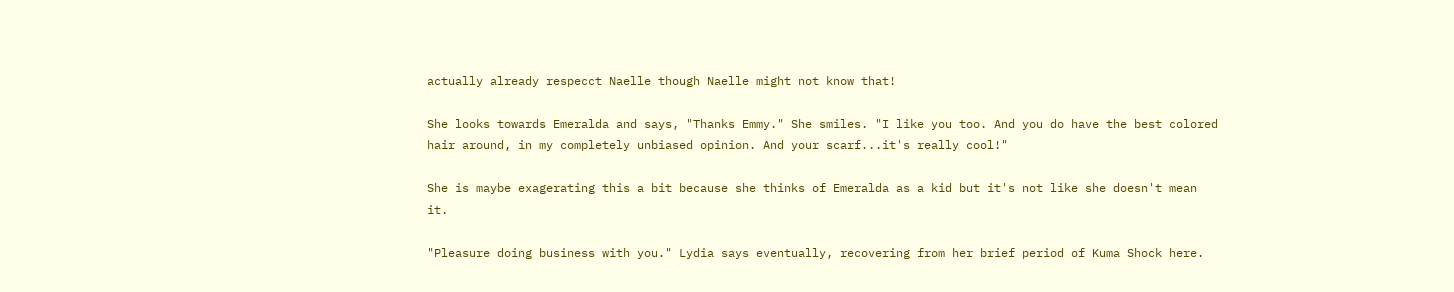actually already respecct Naelle though Naelle might not know that!

She looks towards Emeralda and says, "Thanks Emmy." She smiles. "I like you too. And you do have the best colored hair around, in my completely unbiased opinion. And your scarf...it's really cool!"

She is maybe exagerating this a bit because she thinks of Emeralda as a kid but it's not like she doesn't mean it.

"Pleasure doing business with you." Lydia says eventually, recovering from her brief period of Kuma Shock here.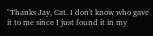"Thanks Jay, Cat. I don't know who gave it to me since I just found it in my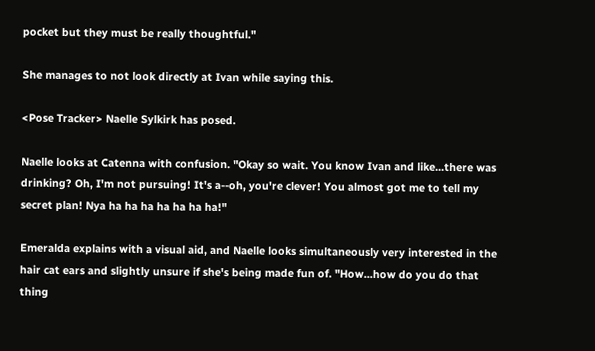pocket but they must be really thoughtful."

She manages to not look directly at Ivan while saying this.

<Pose Tracker> Naelle Sylkirk has posed.

Naelle looks at Catenna with confusion. "Okay so wait. You know Ivan and like...there was drinking? Oh, I'm not pursuing! It's a--oh, you're clever! You almost got me to tell my secret plan! Nya ha ha ha ha ha ha ha!"

Emeralda explains with a visual aid, and Naelle looks simultaneously very interested in the hair cat ears and slightly unsure if she's being made fun of. "How...how do you do that thing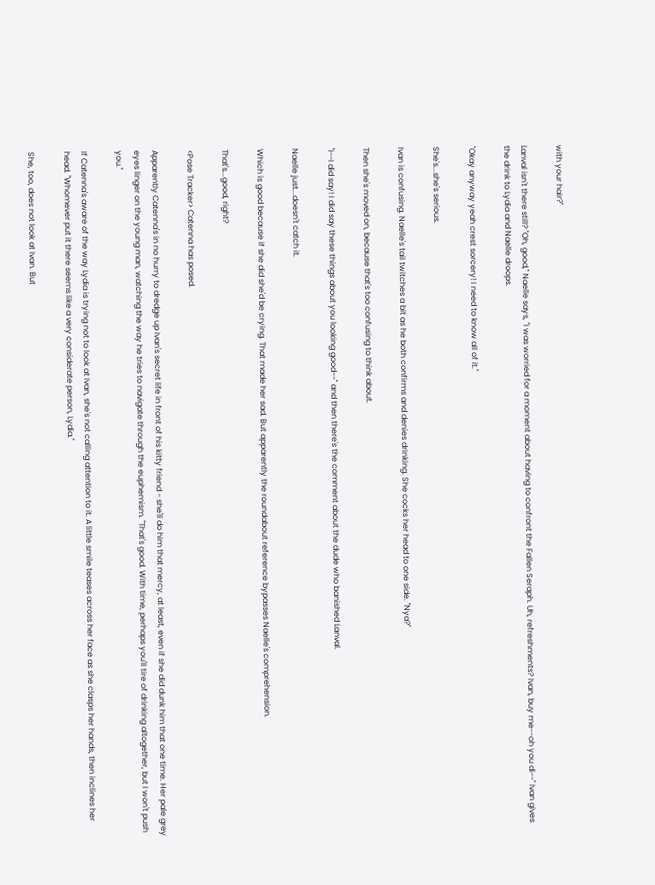with your hair?"

Lanval isn't there still? "Oh, good," Naelle says, "I was worried for a moment about having to confront the Fallen Seraph. Uh, refreshments? Ivan, buy me--oh you di--" Ivan gives the drink to Lydia and Naelle droops.

"Okay anyway yeah crest sorcery! I need to know all of it."

She's...she's serious.

Ivan is confusing. Naelle's tail twitches a bit as he both confirms and denies drinking. She cocks her head to one side. "Nya?"

Then she's moved on, because that's too confusing to think about.

"I--I did say! I did say these things about you looking good--" and then there's the comment about the dude who banished Lanval.

Naelle just...doesn't catch it.

Which is good because if she did she'd be crying. That made her sad. But apparently the roundabout reference bypasses Naelle's comprehension.

That's...good, right?

<Pose Tracker> Catenna has posed.

Apparently Catenna's in no hurry to dredge up Ivan's secret life in front of his kitty friend - she'll do him that mercy, at least, even if she did dunk him that one time. Her pale grey eyes linger on the young man, watching the way he tries to navigate through the euphemism. "That's good. With time, perhaps you'll tire of drinking altogether, but I won't push you."

If Catenna's aware of the way Lydia is trying not to look at Ivan, she's not calling attention to it. A little smile teases across her face as she clasps her hands, then inclines her head. "Whomever put it there seems like a very considerate person, Lydia."

She, too, does not look at Ivan. But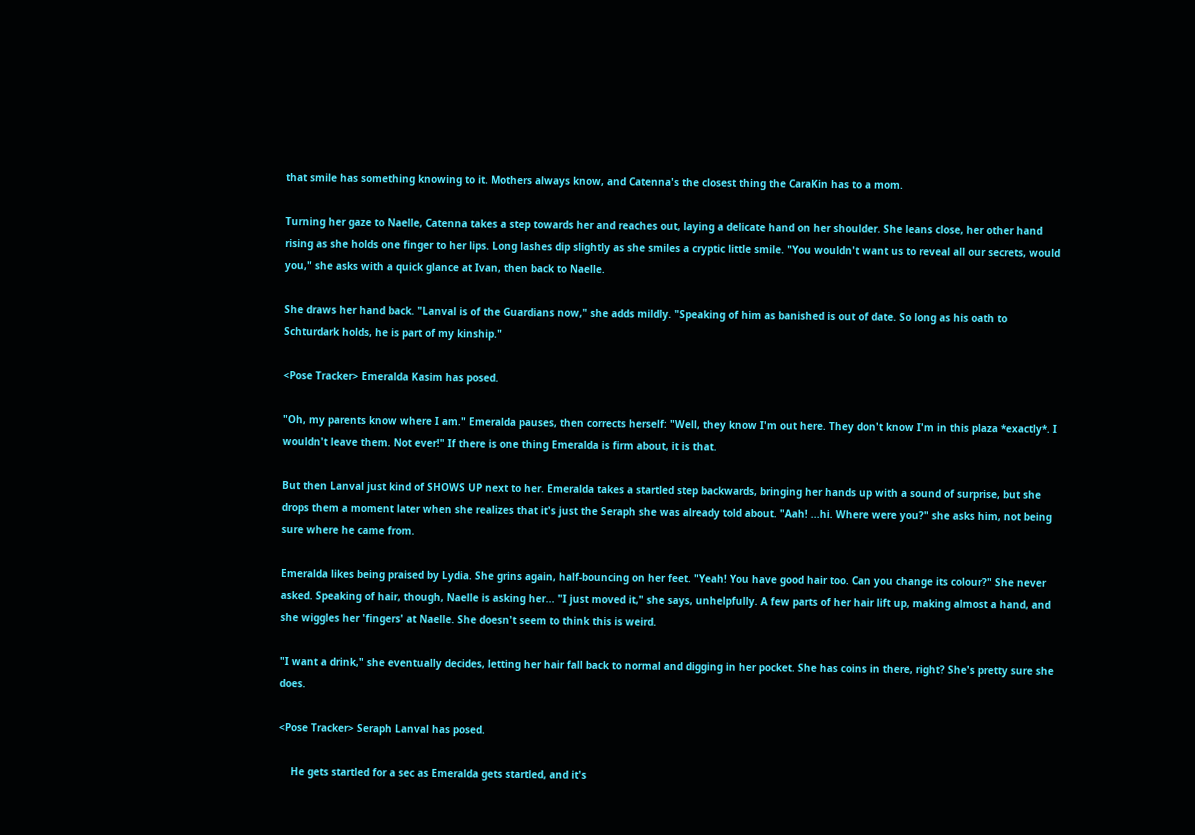that smile has something knowing to it. Mothers always know, and Catenna's the closest thing the CaraKin has to a mom.

Turning her gaze to Naelle, Catenna takes a step towards her and reaches out, laying a delicate hand on her shoulder. She leans close, her other hand rising as she holds one finger to her lips. Long lashes dip slightly as she smiles a cryptic little smile. "You wouldn't want us to reveal all our secrets, would you," she asks with a quick glance at Ivan, then back to Naelle.

She draws her hand back. "Lanval is of the Guardians now," she adds mildly. "Speaking of him as banished is out of date. So long as his oath to Schturdark holds, he is part of my kinship."

<Pose Tracker> Emeralda Kasim has posed.

"Oh, my parents know where I am." Emeralda pauses, then corrects herself: "Well, they know I'm out here. They don't know I'm in this plaza *exactly*. I wouldn't leave them. Not ever!" If there is one thing Emeralda is firm about, it is that.

But then Lanval just kind of SHOWS UP next to her. Emeralda takes a startled step backwards, bringing her hands up with a sound of surprise, but she drops them a moment later when she realizes that it's just the Seraph she was already told about. "Aah! ...hi. Where were you?" she asks him, not being sure where he came from.

Emeralda likes being praised by Lydia. She grins again, half-bouncing on her feet. "Yeah! You have good hair too. Can you change its colour?" She never asked. Speaking of hair, though, Naelle is asking her... "I just moved it," she says, unhelpfully. A few parts of her hair lift up, making almost a hand, and she wiggles her 'fingers' at Naelle. She doesn't seem to think this is weird.

"I want a drink," she eventually decides, letting her hair fall back to normal and digging in her pocket. She has coins in there, right? She's pretty sure she does.

<Pose Tracker> Seraph Lanval has posed.

    He gets startled for a sec as Emeralda gets startled, and it's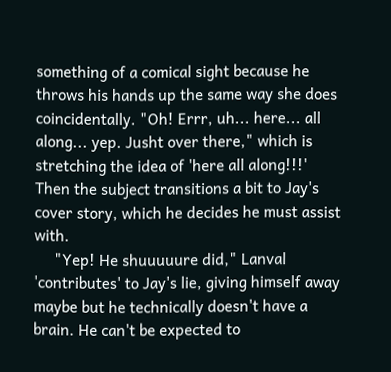something of a comical sight because he throws his hands up the same way she does coincidentally. "Oh! Errr, uh... here... all along... yep. Jusht over there," which is stretching the idea of 'here all along!!!' Then the subject transitions a bit to Jay's cover story, which he decides he must assist with.
     "Yep! He shuuuuure did," Lanval 'contributes' to Jay's lie, giving himself away maybe but he technically doesn't have a brain. He can't be expected to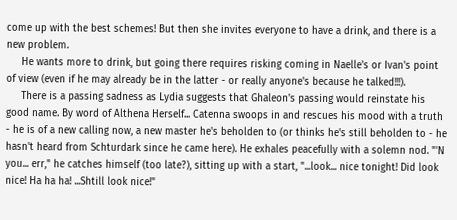come up with the best schemes! But then she invites everyone to have a drink, and there is a new problem.
     He wants more to drink, but going there requires risking coming in Naelle's or Ivan's point of view (even if he may already be in the latter - or really anyone's because he talked!!!).
     There is a passing sadness as Lydia suggests that Ghaleon's passing would reinstate his good name. By word of Althena Herself... Catenna swoops in and rescues his mood with a truth - he is of a new calling now, a new master he's beholden to (or thinks he's still beholden to - he hasn't heard from Schturdark since he came here). He exhales peacefully with a solemn nod. "'N you... err," he catches himself (too late?), sitting up with a start, "...look... nice tonight! Did look nice! Ha ha ha! ...Shtill look nice!"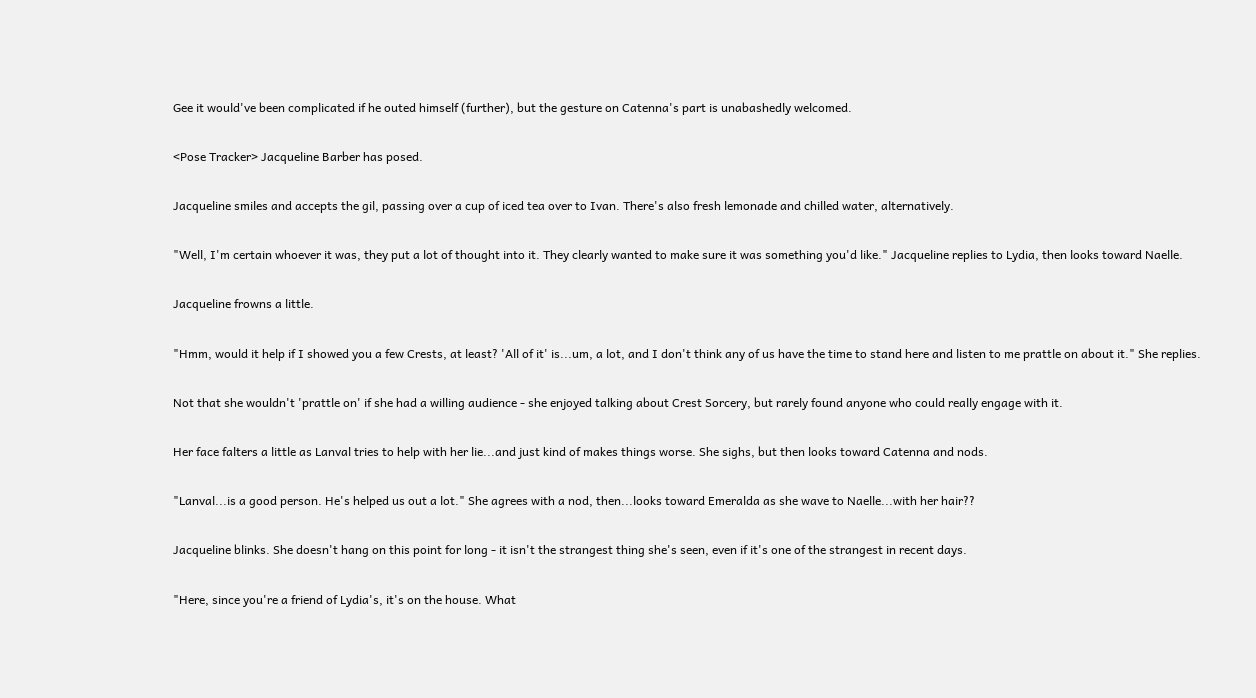Gee it would've been complicated if he outed himself (further), but the gesture on Catenna's part is unabashedly welcomed.

<Pose Tracker> Jacqueline Barber has posed.

Jacqueline smiles and accepts the gil, passing over a cup of iced tea over to Ivan. There's also fresh lemonade and chilled water, alternatively.

"Well, I'm certain whoever it was, they put a lot of thought into it. They clearly wanted to make sure it was something you'd like." Jacqueline replies to Lydia, then looks toward Naelle.

Jacqueline frowns a little.

"Hmm, would it help if I showed you a few Crests, at least? 'All of it' is...um, a lot, and I don't think any of us have the time to stand here and listen to me prattle on about it." She replies.

Not that she wouldn't 'prattle on' if she had a willing audience - she enjoyed talking about Crest Sorcery, but rarely found anyone who could really engage with it.

Her face falters a little as Lanval tries to help with her lie...and just kind of makes things worse. She sighs, but then looks toward Catenna and nods.

"Lanval...is a good person. He's helped us out a lot." She agrees with a nod, then...looks toward Emeralda as she wave to Naelle...with her hair??

Jacqueline blinks. She doesn't hang on this point for long - it isn't the strangest thing she's seen, even if it's one of the strangest in recent days.

"Here, since you're a friend of Lydia's, it's on the house. What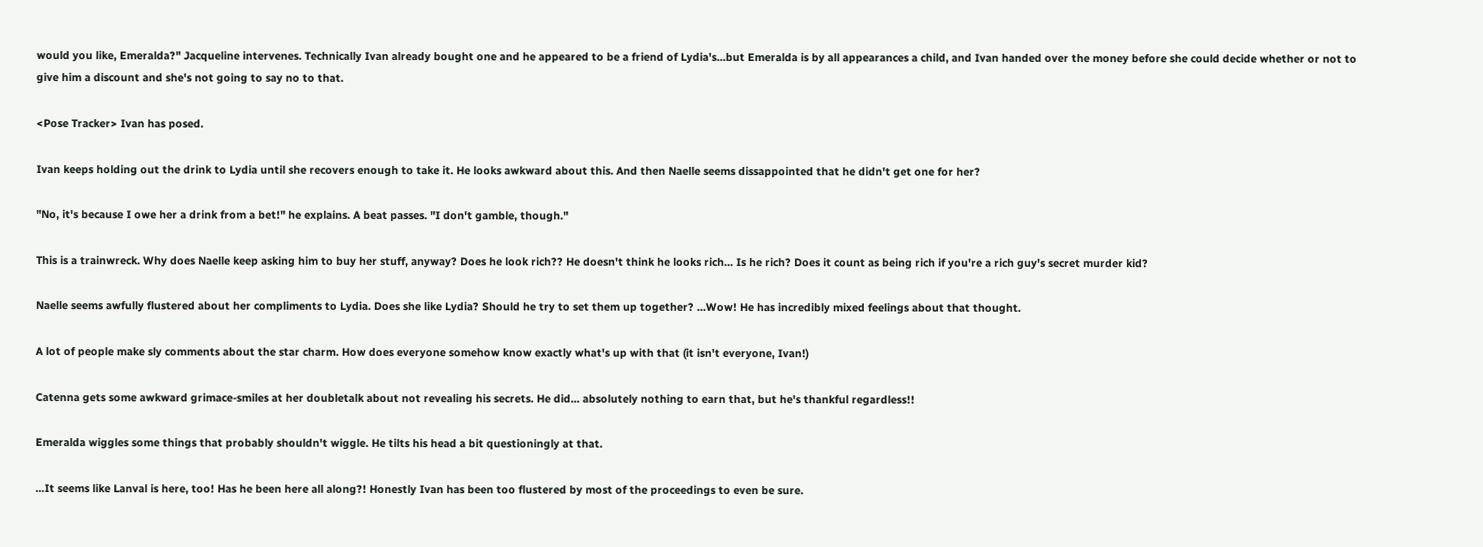would you like, Emeralda?" Jacqueline intervenes. Technically Ivan already bought one and he appeared to be a friend of Lydia's...but Emeralda is by all appearances a child, and Ivan handed over the money before she could decide whether or not to give him a discount and she's not going to say no to that.

<Pose Tracker> Ivan has posed.

Ivan keeps holding out the drink to Lydia until she recovers enough to take it. He looks awkward about this. And then Naelle seems dissappointed that he didn't get one for her?

"No, it's because I owe her a drink from a bet!" he explains. A beat passes. "I don't gamble, though."

This is a trainwreck. Why does Naelle keep asking him to buy her stuff, anyway? Does he look rich?? He doesn't think he looks rich... Is he rich? Does it count as being rich if you're a rich guy's secret murder kid?

Naelle seems awfully flustered about her compliments to Lydia. Does she like Lydia? Should he try to set them up together? ...Wow! He has incredibly mixed feelings about that thought.

A lot of people make sly comments about the star charm. How does everyone somehow know exactly what's up with that (it isn't everyone, Ivan!)

Catenna gets some awkward grimace-smiles at her doubletalk about not revealing his secrets. He did... absolutely nothing to earn that, but he's thankful regardless!!

Emeralda wiggles some things that probably shouldn't wiggle. He tilts his head a bit questioningly at that.

...It seems like Lanval is here, too! Has he been here all along?! Honestly Ivan has been too flustered by most of the proceedings to even be sure.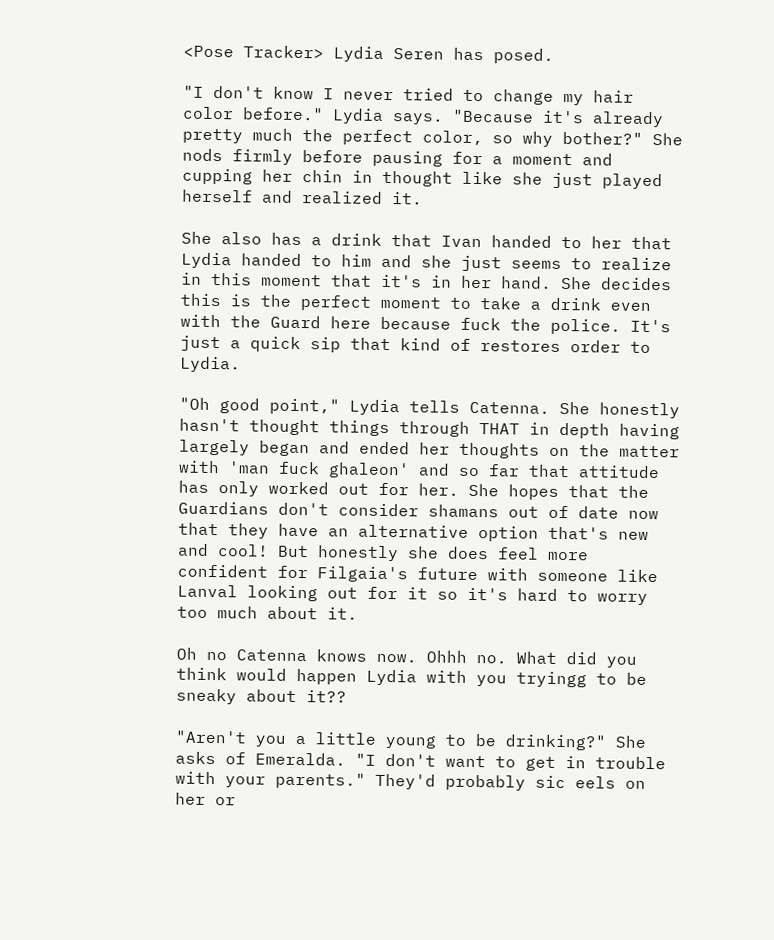<Pose Tracker> Lydia Seren has posed.

"I don't know I never tried to change my hair color before." Lydia says. "Because it's already pretty much the perfect color, so why bother?" She nods firmly before pausing for a moment and cupping her chin in thought like she just played herself and realized it.

She also has a drink that Ivan handed to her that Lydia handed to him and she just seems to realize in this moment that it's in her hand. She decides this is the perfect moment to take a drink even with the Guard here because fuck the police. It's just a quick sip that kind of restores order to Lydia.

"Oh good point," Lydia tells Catenna. She honestly hasn't thought things through THAT in depth having largely began and ended her thoughts on the matter with 'man fuck ghaleon' and so far that attitude has only worked out for her. She hopes that the Guardians don't consider shamans out of date now that they have an alternative option that's new and cool! But honestly she does feel more confident for Filgaia's future with someone like Lanval looking out for it so it's hard to worry too much about it.

Oh no Catenna knows now. Ohhh no. What did you think would happen Lydia with you tryingg to be sneaky about it??

"Aren't you a little young to be drinking?" She asks of Emeralda. "I don't want to get in trouble with your parents." They'd probably sic eels on her or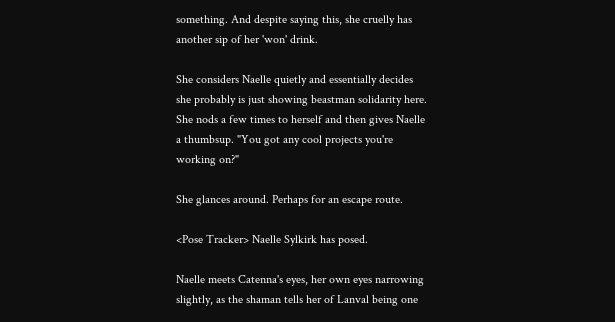something. And despite saying this, she cruelly has another sip of her 'won' drink.

She considers Naelle quietly and essentially decides she probably is just showing beastman solidarity here. She nods a few times to herself and then gives Naelle a thumbsup. "You got any cool projects you're working on?"

She glances around. Perhaps for an escape route.

<Pose Tracker> Naelle Sylkirk has posed.

Naelle meets Catenna's eyes, her own eyes narrowing slightly, as the shaman tells her of Lanval being one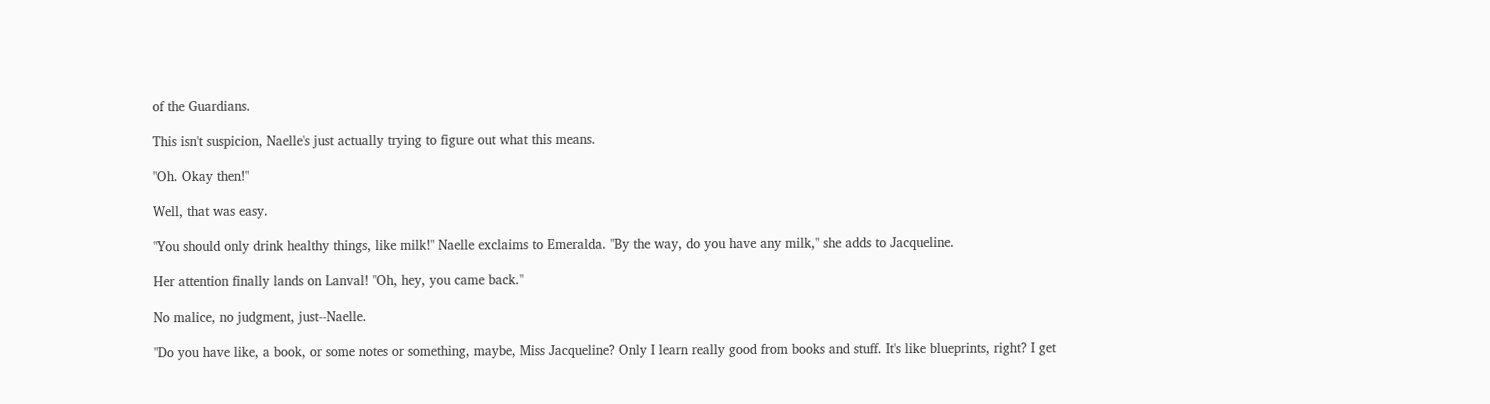of the Guardians.

This isn't suspicion, Naelle's just actually trying to figure out what this means.

"Oh. Okay then!"

Well, that was easy.

"You should only drink healthy things, like milk!" Naelle exclaims to Emeralda. "By the way, do you have any milk," she adds to Jacqueline.

Her attention finally lands on Lanval! "Oh, hey, you came back."

No malice, no judgment, just--Naelle.

"Do you have like, a book, or some notes or something, maybe, Miss Jacqueline? Only I learn really good from books and stuff. It's like blueprints, right? I get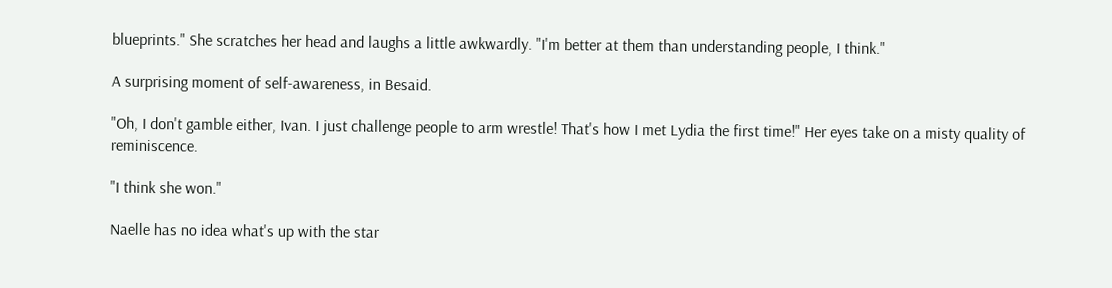blueprints." She scratches her head and laughs a little awkwardly. "I'm better at them than understanding people, I think."

A surprising moment of self-awareness, in Besaid.

"Oh, I don't gamble either, Ivan. I just challenge people to arm wrestle! That's how I met Lydia the first time!" Her eyes take on a misty quality of reminiscence.

"I think she won."

Naelle has no idea what's up with the star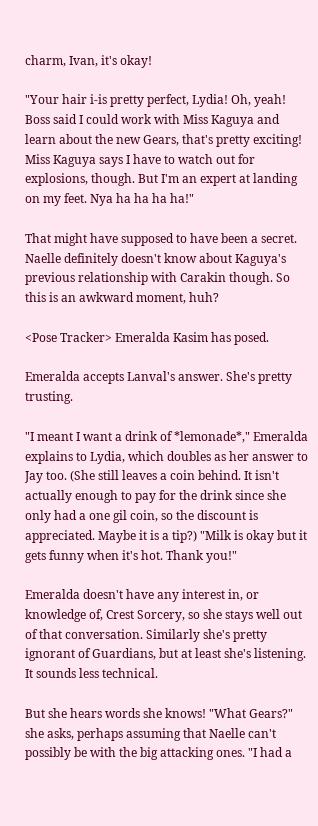charm, Ivan, it's okay!

"Your hair i-is pretty perfect, Lydia! Oh, yeah! Boss said I could work with Miss Kaguya and learn about the new Gears, that's pretty exciting! Miss Kaguya says I have to watch out for explosions, though. But I'm an expert at landing on my feet. Nya ha ha ha ha!"

That might have supposed to have been a secret. Naelle definitely doesn't know about Kaguya's previous relationship with Carakin though. So this is an awkward moment, huh?

<Pose Tracker> Emeralda Kasim has posed.

Emeralda accepts Lanval's answer. She's pretty trusting.

"I meant I want a drink of *lemonade*," Emeralda explains to Lydia, which doubles as her answer to Jay too. (She still leaves a coin behind. It isn't actually enough to pay for the drink since she only had a one gil coin, so the discount is appreciated. Maybe it is a tip?) "Milk is okay but it gets funny when it's hot. Thank you!"

Emeralda doesn't have any interest in, or knowledge of, Crest Sorcery, so she stays well out of that conversation. Similarly she's pretty ignorant of Guardians, but at least she's listening. It sounds less technical.

But she hears words she knows! "What Gears?" she asks, perhaps assuming that Naelle can't possibly be with the big attacking ones. "I had a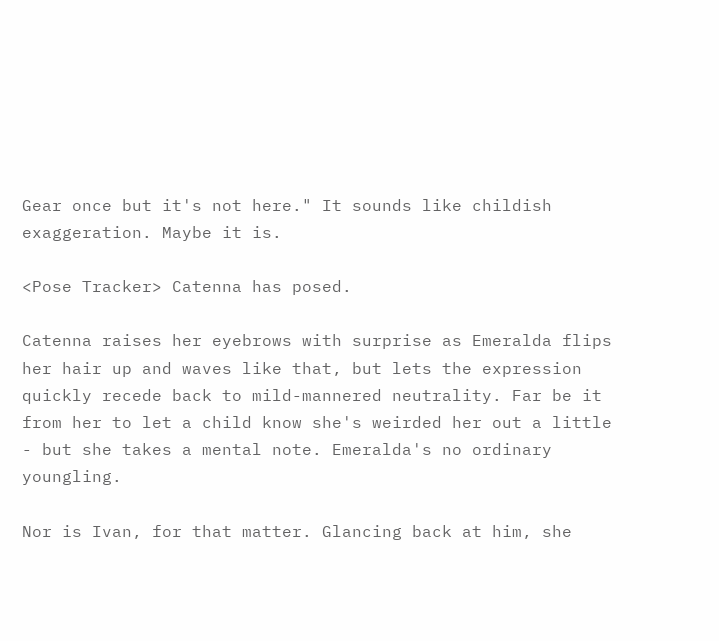Gear once but it's not here." It sounds like childish exaggeration. Maybe it is.

<Pose Tracker> Catenna has posed.

Catenna raises her eyebrows with surprise as Emeralda flips her hair up and waves like that, but lets the expression quickly recede back to mild-mannered neutrality. Far be it from her to let a child know she's weirded her out a little - but she takes a mental note. Emeralda's no ordinary youngling.

Nor is Ivan, for that matter. Glancing back at him, she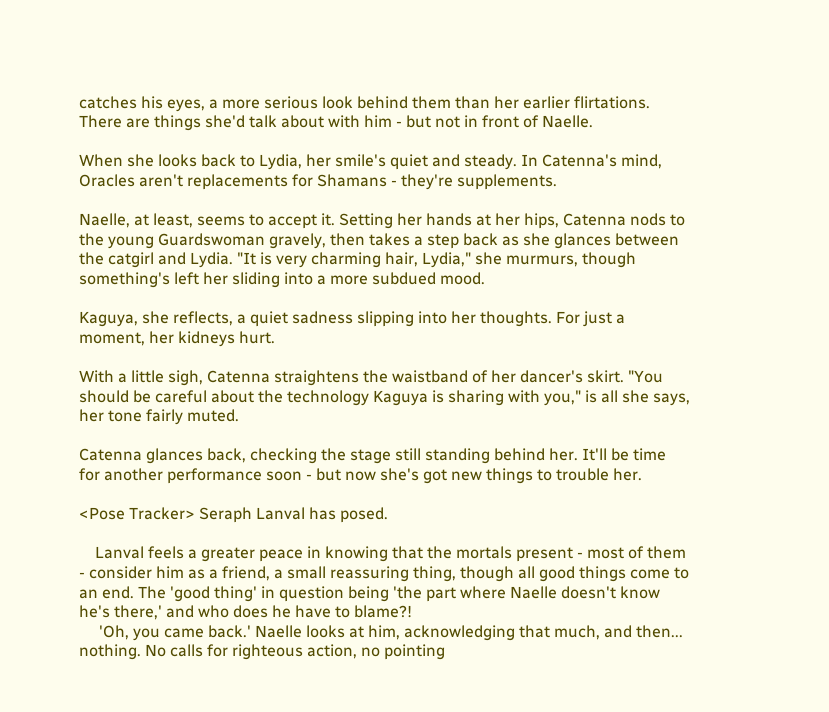catches his eyes, a more serious look behind them than her earlier flirtations. There are things she'd talk about with him - but not in front of Naelle.

When she looks back to Lydia, her smile's quiet and steady. In Catenna's mind, Oracles aren't replacements for Shamans - they're supplements.

Naelle, at least, seems to accept it. Setting her hands at her hips, Catenna nods to the young Guardswoman gravely, then takes a step back as she glances between the catgirl and Lydia. "It is very charming hair, Lydia," she murmurs, though something's left her sliding into a more subdued mood.

Kaguya, she reflects, a quiet sadness slipping into her thoughts. For just a moment, her kidneys hurt.

With a little sigh, Catenna straightens the waistband of her dancer's skirt. "You should be careful about the technology Kaguya is sharing with you," is all she says, her tone fairly muted.

Catenna glances back, checking the stage still standing behind her. It'll be time for another performance soon - but now she's got new things to trouble her.

<Pose Tracker> Seraph Lanval has posed.

    Lanval feels a greater peace in knowing that the mortals present - most of them - consider him as a friend, a small reassuring thing, though all good things come to an end. The 'good thing' in question being 'the part where Naelle doesn't know he's there,' and who does he have to blame?!
     'Oh, you came back.' Naelle looks at him, acknowledging that much, and then... nothing. No calls for righteous action, no pointing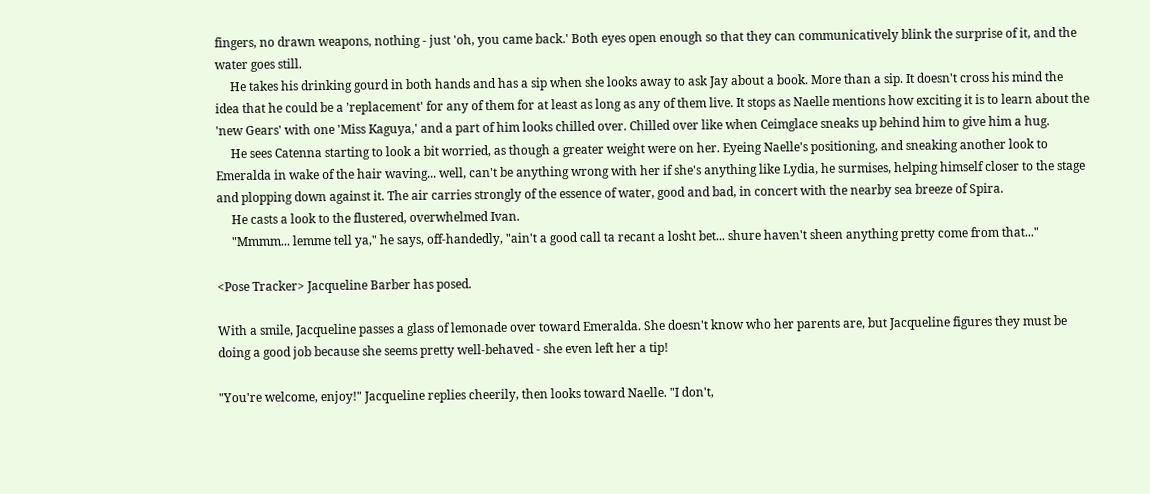fingers, no drawn weapons, nothing - just 'oh, you came back.' Both eyes open enough so that they can communicatively blink the surprise of it, and the water goes still.
     He takes his drinking gourd in both hands and has a sip when she looks away to ask Jay about a book. More than a sip. It doesn't cross his mind the idea that he could be a 'replacement' for any of them for at least as long as any of them live. It stops as Naelle mentions how exciting it is to learn about the 'new Gears' with one 'Miss Kaguya,' and a part of him looks chilled over. Chilled over like when Ceimglace sneaks up behind him to give him a hug.
     He sees Catenna starting to look a bit worried, as though a greater weight were on her. Eyeing Naelle's positioning, and sneaking another look to Emeralda in wake of the hair waving... well, can't be anything wrong with her if she's anything like Lydia, he surmises, helping himself closer to the stage and plopping down against it. The air carries strongly of the essence of water, good and bad, in concert with the nearby sea breeze of Spira.
     He casts a look to the flustered, overwhelmed Ivan.
     "Mmmm... lemme tell ya," he says, off-handedly, "ain't a good call ta recant a losht bet... shure haven't sheen anything pretty come from that..."

<Pose Tracker> Jacqueline Barber has posed.

With a smile, Jacqueline passes a glass of lemonade over toward Emeralda. She doesn't know who her parents are, but Jacqueline figures they must be doing a good job because she seems pretty well-behaved - she even left her a tip!

"You're welcome, enjoy!" Jacqueline replies cheerily, then looks toward Naelle. "I don't,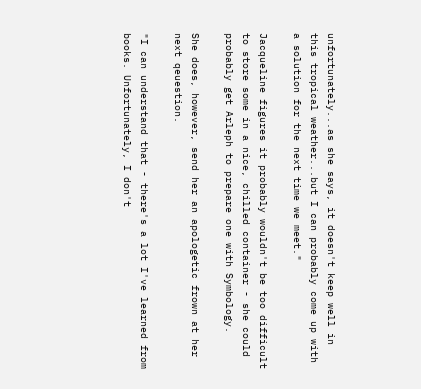unfortunately...as she says, it doesn't keep well in this tropical weather...but I can probably come up with a solution for the next time we meet."

Jacqueline figures it probably wouldn't be too difficult to store some in a nice, chilled container - she could probably get Arleph to prepare one with Symbology.

She does, however, send her an apologetic frown at her next qeuestion.

"I can understand that - there's a lot I've learned from books. Unfortunately, I don't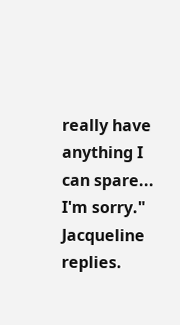really have anything I can spare... I'm sorry." Jacqueline replies.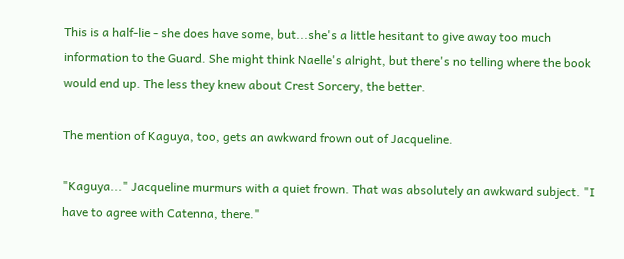This is a half-lie - she does have some, but...she's a little hesitant to give away too much information to the Guard. She might think Naelle's alright, but there's no telling where the book would end up. The less they knew about Crest Sorcery, the better.

The mention of Kaguya, too, gets an awkward frown out of Jacqueline.

"Kaguya..." Jacqueline murmurs with a quiet frown. That was absolutely an awkward subject. "I have to agree with Catenna, there."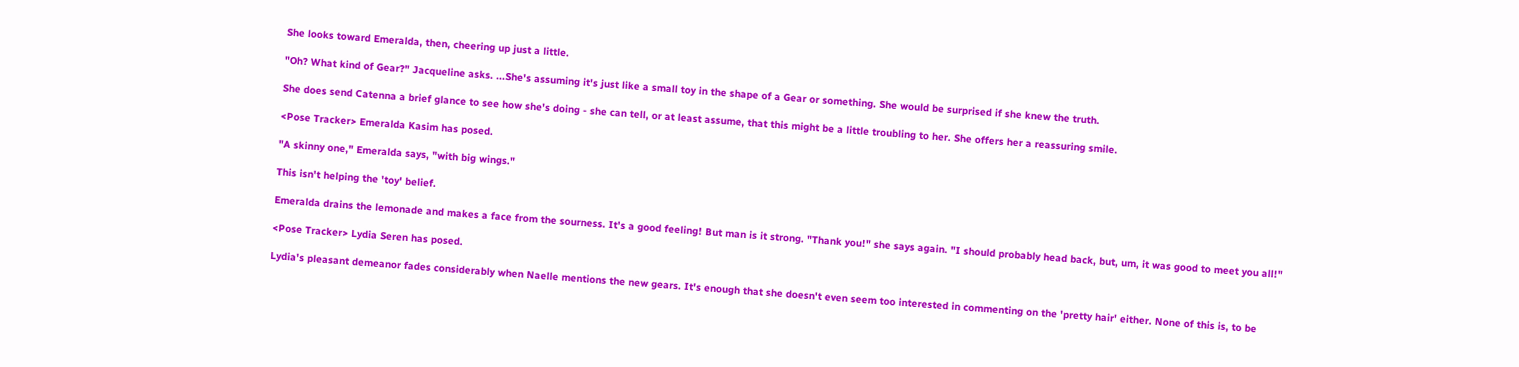She looks toward Emeralda, then, cheering up just a little.

"Oh? What kind of Gear?" Jacqueline asks. ...She's assuming it's just like a small toy in the shape of a Gear or something. She would be surprised if she knew the truth.

She does send Catenna a brief glance to see how she's doing - she can tell, or at least assume, that this might be a little troubling to her. She offers her a reassuring smile.

<Pose Tracker> Emeralda Kasim has posed.

"A skinny one," Emeralda says, "with big wings."

This isn't helping the 'toy' belief.

Emeralda drains the lemonade and makes a face from the sourness. It's a good feeling! But man is it strong. "Thank you!" she says again. "I should probably head back, but, um, it was good to meet you all!"

<Pose Tracker> Lydia Seren has posed.

Lydia's pleasant demeanor fades considerably when Naelle mentions the new gears. It's enough that she doesn't even seem too interested in commenting on the 'pretty hair' either. None of this is, to be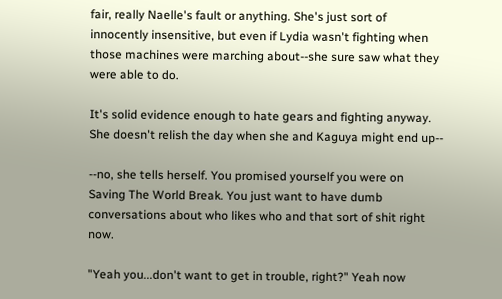fair, really Naelle's fault or anything. She's just sort of innocently insensitive, but even if Lydia wasn't fighting when those machines were marching about--she sure saw what they were able to do.

It's solid evidence enough to hate gears and fighting anyway. She doesn't relish the day when she and Kaguya might end up--

--no, she tells herself. You promised yourself you were on Saving The World Break. You just want to have dumb conversations about who likes who and that sort of shit right now.

"Yeah you...don't want to get in trouble, right?" Yeah now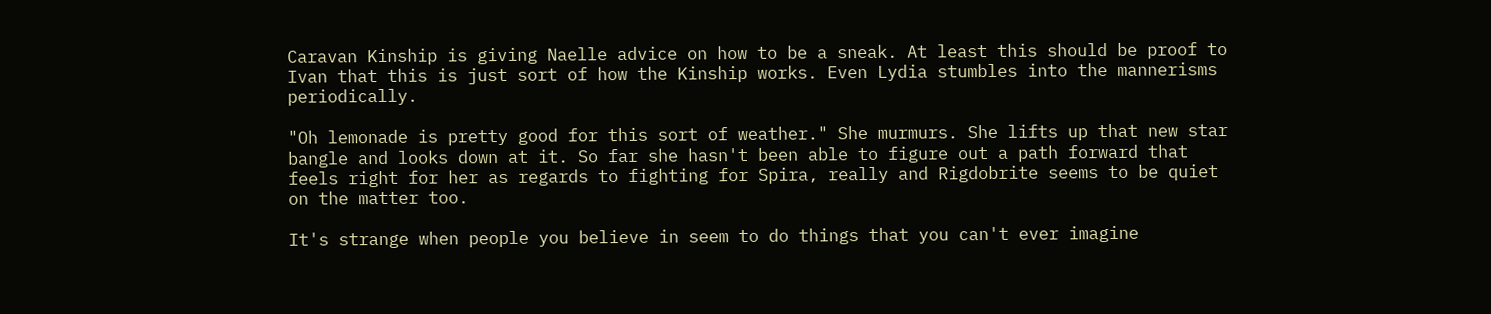Caravan Kinship is giving Naelle advice on how to be a sneak. At least this should be proof to Ivan that this is just sort of how the Kinship works. Even Lydia stumbles into the mannerisms periodically.

"Oh lemonade is pretty good for this sort of weather." She murmurs. She lifts up that new star bangle and looks down at it. So far she hasn't been able to figure out a path forward that feels right for her as regards to fighting for Spira, really and Rigdobrite seems to be quiet on the matter too.

It's strange when people you believe in seem to do things that you can't ever imagine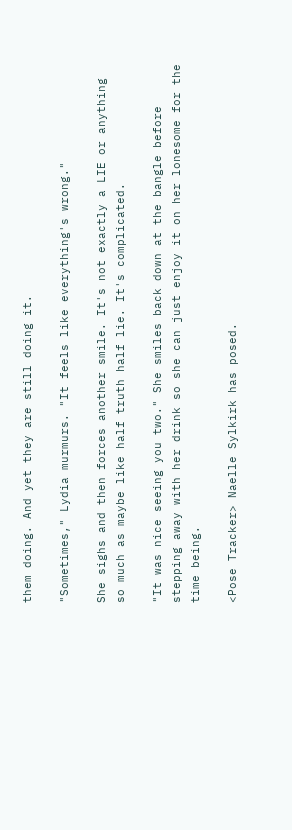them doing. And yet they are still doing it.

"Sometimes," Lydia murmurs. "It feels like everything's wrong."

She sighs and then forces another smile. It's not exactly a LIE or anything so much as maybe like half truth half lie. It's complicated.

"It was nice seeing you two." She smiles back down at the bangle before stepping away with her drink so she can just enjoy it on her lonesome for the time being.

<Pose Tracker> Naelle Sylkirk has posed.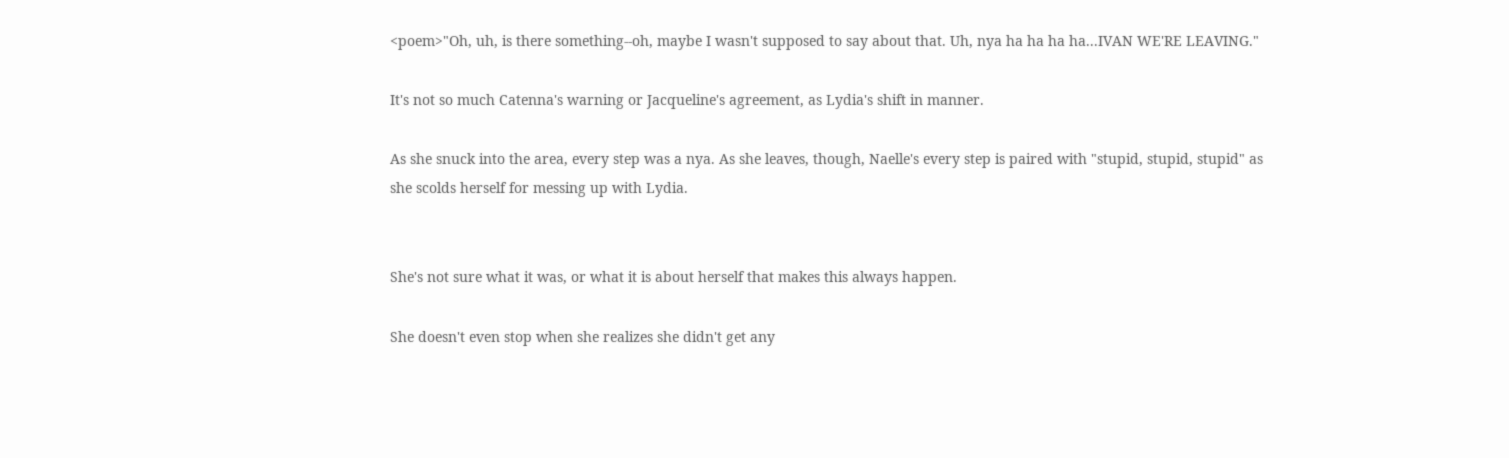<poem>"Oh, uh, is there something--oh, maybe I wasn't supposed to say about that. Uh, nya ha ha ha ha...IVAN WE'RE LEAVING."

It's not so much Catenna's warning or Jacqueline's agreement, as Lydia's shift in manner.

As she snuck into the area, every step was a nya. As she leaves, though, Naelle's every step is paired with "stupid, stupid, stupid" as she scolds herself for messing up with Lydia.


She's not sure what it was, or what it is about herself that makes this always happen.

She doesn't even stop when she realizes she didn't get any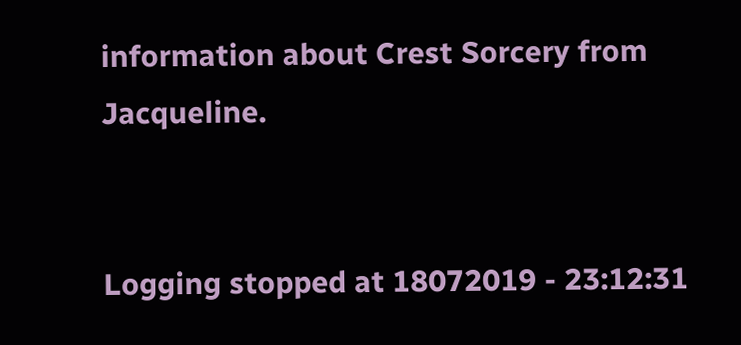information about Crest Sorcery from Jacqueline.


Logging stopped at 18072019 - 23:12:31